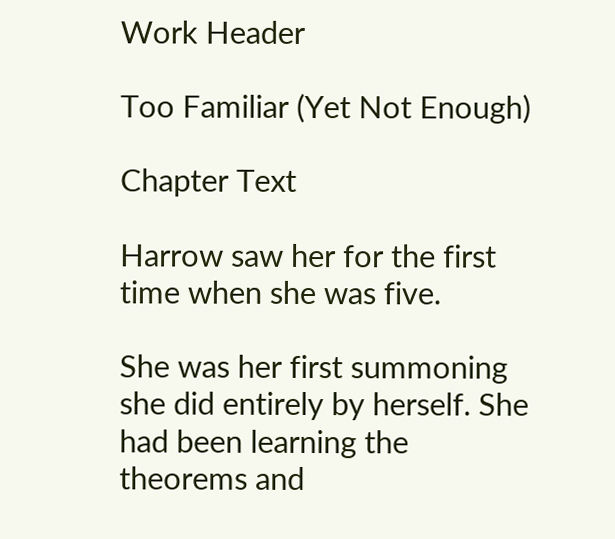Work Header

Too Familiar (Yet Not Enough)

Chapter Text

Harrow saw her for the first time when she was five.

She was her first summoning she did entirely by herself. She had been learning the theorems and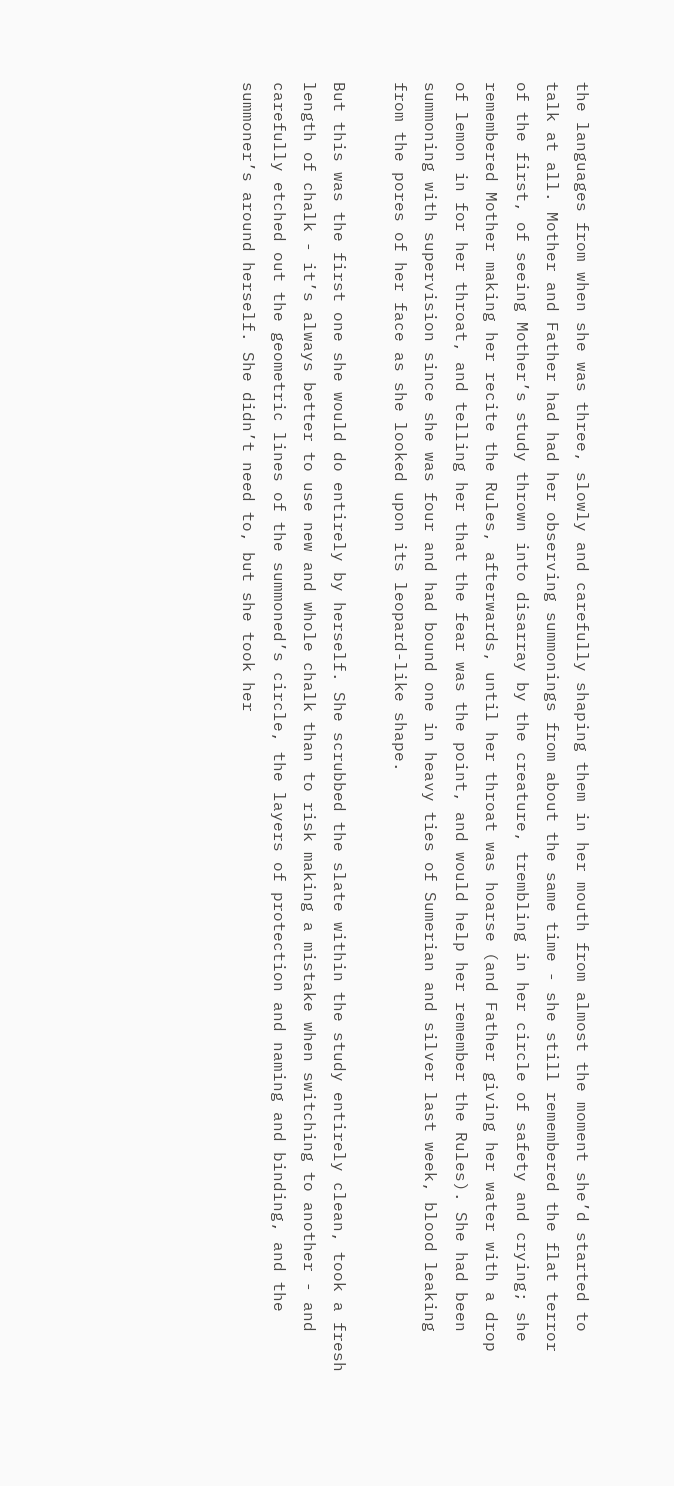the languages from when she was three, slowly and carefully shaping them in her mouth from almost the moment she’d started to talk at all. Mother and Father had had her observing summonings from about the same time - she still remembered the flat terror of the first, of seeing Mother’s study thrown into disarray by the creature, trembling in her circle of safety and crying; she remembered Mother making her recite the Rules, afterwards, until her throat was hoarse (and Father giving her water with a drop of lemon in for her throat, and telling her that the fear was the point, and would help her remember the Rules). She had been summoning with supervision since she was four and had bound one in heavy ties of Sumerian and silver last week, blood leaking from the pores of her face as she looked upon its leopard-like shape.

But this was the first one she would do entirely by herself. She scrubbed the slate within the study entirely clean, took a fresh length of chalk - it’s always better to use new and whole chalk than to risk making a mistake when switching to another - and carefully etched out the geometric lines of the summoned’s circle, the layers of protection and naming and binding, and the summoner’s around herself. She didn’t need to, but she took her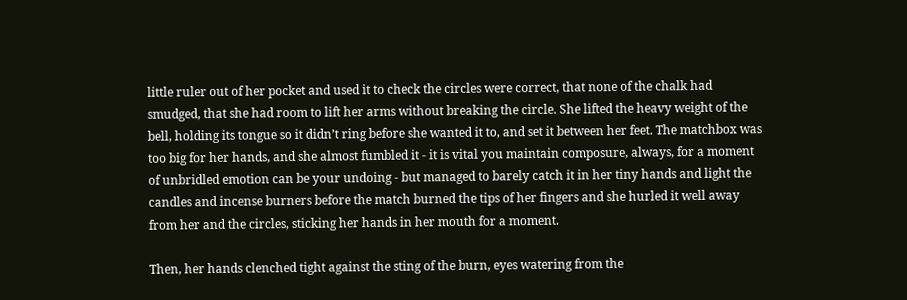little ruler out of her pocket and used it to check the circles were correct, that none of the chalk had smudged, that she had room to lift her arms without breaking the circle. She lifted the heavy weight of the bell, holding its tongue so it didn’t ring before she wanted it to, and set it between her feet. The matchbox was too big for her hands, and she almost fumbled it - it is vital you maintain composure, always, for a moment of unbridled emotion can be your undoing - but managed to barely catch it in her tiny hands and light the candles and incense burners before the match burned the tips of her fingers and she hurled it well away from her and the circles, sticking her hands in her mouth for a moment.

Then, her hands clenched tight against the sting of the burn, eyes watering from the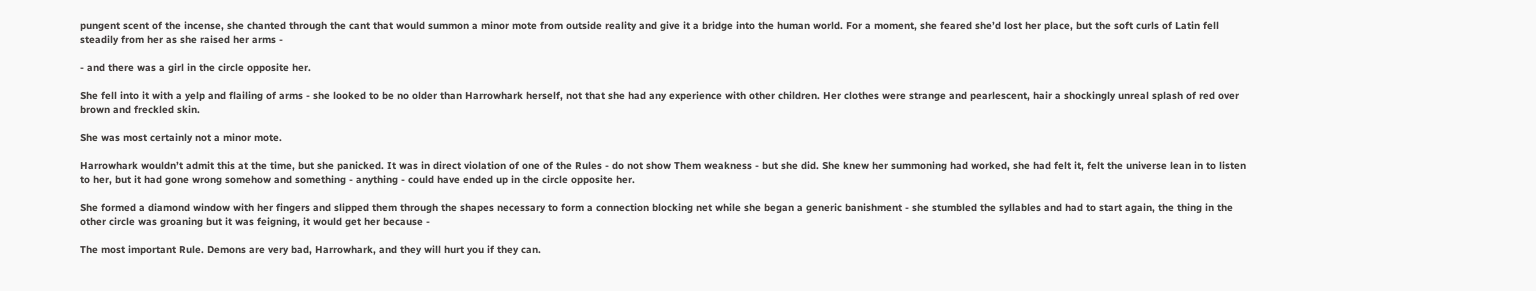pungent scent of the incense, she chanted through the cant that would summon a minor mote from outside reality and give it a bridge into the human world. For a moment, she feared she’d lost her place, but the soft curls of Latin fell steadily from her as she raised her arms -

- and there was a girl in the circle opposite her.

She fell into it with a yelp and flailing of arms - she looked to be no older than Harrowhark herself, not that she had any experience with other children. Her clothes were strange and pearlescent, hair a shockingly unreal splash of red over brown and freckled skin.

She was most certainly not a minor mote.

Harrowhark wouldn’t admit this at the time, but she panicked. It was in direct violation of one of the Rules - do not show Them weakness - but she did. She knew her summoning had worked, she had felt it, felt the universe lean in to listen to her, but it had gone wrong somehow and something - anything - could have ended up in the circle opposite her.

She formed a diamond window with her fingers and slipped them through the shapes necessary to form a connection blocking net while she began a generic banishment - she stumbled the syllables and had to start again, the thing in the other circle was groaning but it was feigning, it would get her because -

The most important Rule. Demons are very bad, Harrowhark, and they will hurt you if they can.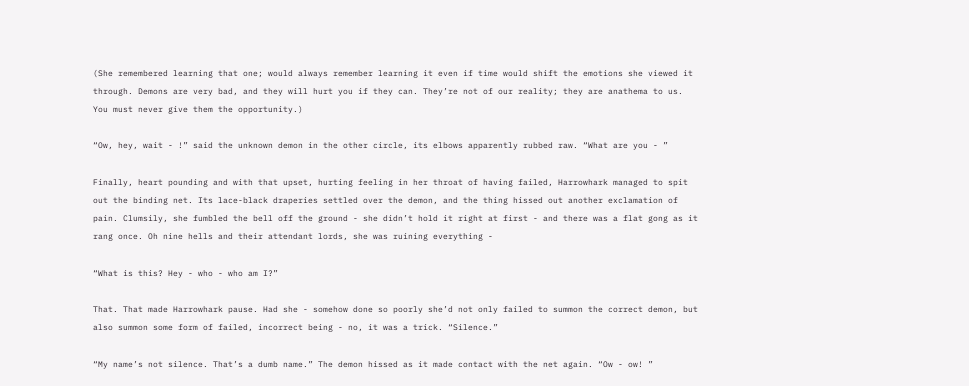(She remembered learning that one; would always remember learning it even if time would shift the emotions she viewed it through. Demons are very bad, and they will hurt you if they can. They’re not of our reality; they are anathema to us. You must never give them the opportunity.)

“Ow, hey, wait - !” said the unknown demon in the other circle, its elbows apparently rubbed raw. “What are you - ”

Finally, heart pounding and with that upset, hurting feeling in her throat of having failed, Harrowhark managed to spit out the binding net. Its lace-black draperies settled over the demon, and the thing hissed out another exclamation of pain. Clumsily, she fumbled the bell off the ground - she didn’t hold it right at first - and there was a flat gong as it rang once. Oh nine hells and their attendant lords, she was ruining everything -

“What is this? Hey - who - who am I?”

That. That made Harrowhark pause. Had she - somehow done so poorly she’d not only failed to summon the correct demon, but also summon some form of failed, incorrect being - no, it was a trick. “Silence.”

“My name’s not silence. That’s a dumb name.” The demon hissed as it made contact with the net again. “Ow - ow! ”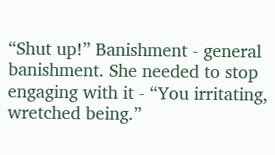“Shut up!” Banishment - general banishment. She needed to stop engaging with it - “You irritating, wretched being.”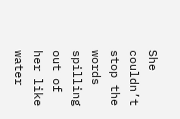She couldn’t stop the words spilling out of her like water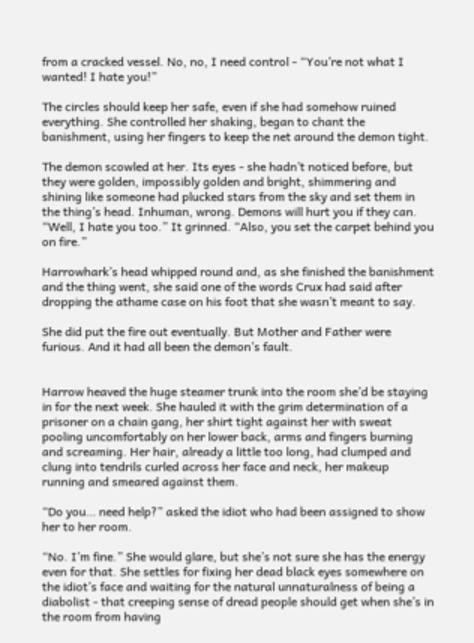from a cracked vessel. No, no, I need control - “You’re not what I wanted! I hate you!”

The circles should keep her safe, even if she had somehow ruined everything. She controlled her shaking, began to chant the banishment, using her fingers to keep the net around the demon tight.

The demon scowled at her. Its eyes - she hadn’t noticed before, but they were golden, impossibly golden and bright, shimmering and shining like someone had plucked stars from the sky and set them in the thing’s head. Inhuman, wrong. Demons will hurt you if they can. “Well, I hate you too.” It grinned. “Also, you set the carpet behind you on fire.”

Harrowhark’s head whipped round and, as she finished the banishment and the thing went, she said one of the words Crux had said after dropping the athame case on his foot that she wasn’t meant to say.

She did put the fire out eventually. But Mother and Father were furious. And it had all been the demon’s fault.


Harrow heaved the huge steamer trunk into the room she’d be staying in for the next week. She hauled it with the grim determination of a prisoner on a chain gang, her shirt tight against her with sweat pooling uncomfortably on her lower back, arms and fingers burning and screaming. Her hair, already a little too long, had clumped and clung into tendrils curled across her face and neck, her makeup running and smeared against them.

“Do you… need help?” asked the idiot who had been assigned to show her to her room.

“No. I’m fine.” She would glare, but she’s not sure she has the energy even for that. She settles for fixing her dead black eyes somewhere on the idiot’s face and waiting for the natural unnaturalness of being a diabolist - that creeping sense of dread people should get when she’s in the room from having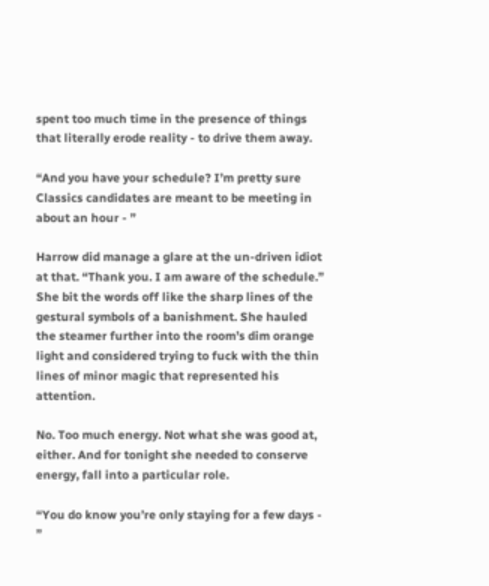spent too much time in the presence of things that literally erode reality - to drive them away.

“And you have your schedule? I’m pretty sure Classics candidates are meant to be meeting in about an hour - ”

Harrow did manage a glare at the un-driven idiot at that. “Thank you. I am aware of the schedule.” She bit the words off like the sharp lines of the gestural symbols of a banishment. She hauled the steamer further into the room’s dim orange light and considered trying to fuck with the thin lines of minor magic that represented his attention.

No. Too much energy. Not what she was good at, either. And for tonight she needed to conserve energy, fall into a particular role.

“You do know you’re only staying for a few days - ”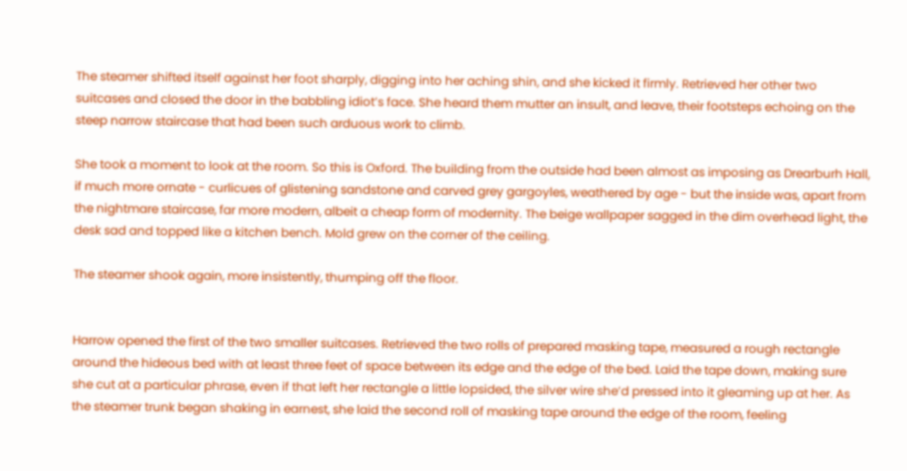The steamer shifted itself against her foot sharply, digging into her aching shin, and she kicked it firmly. Retrieved her other two suitcases and closed the door in the babbling idiot’s face. She heard them mutter an insult, and leave, their footsteps echoing on the steep narrow staircase that had been such arduous work to climb.

She took a moment to look at the room. So this is Oxford. The building from the outside had been almost as imposing as Drearburh Hall, if much more ornate - curlicues of glistening sandstone and carved grey gargoyles, weathered by age - but the inside was, apart from the nightmare staircase, far more modern, albeit a cheap form of modernity. The beige wallpaper sagged in the dim overhead light, the desk sad and topped like a kitchen bench. Mold grew on the corner of the ceiling.

The steamer shook again, more insistently, thumping off the floor.


Harrow opened the first of the two smaller suitcases. Retrieved the two rolls of prepared masking tape, measured a rough rectangle around the hideous bed with at least three feet of space between its edge and the edge of the bed. Laid the tape down, making sure she cut at a particular phrase, even if that left her rectangle a little lopsided, the silver wire she’d pressed into it gleaming up at her. As the steamer trunk began shaking in earnest, she laid the second roll of masking tape around the edge of the room, feeling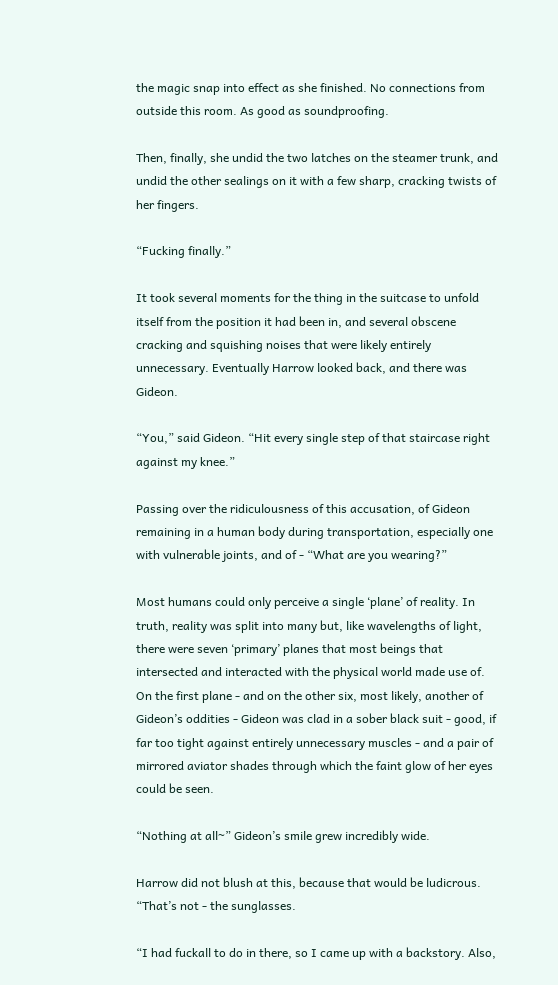the magic snap into effect as she finished. No connections from outside this room. As good as soundproofing.

Then, finally, she undid the two latches on the steamer trunk, and undid the other sealings on it with a few sharp, cracking twists of her fingers.

“Fucking finally.”

It took several moments for the thing in the suitcase to unfold itself from the position it had been in, and several obscene cracking and squishing noises that were likely entirely unnecessary. Eventually Harrow looked back, and there was Gideon.

“You,” said Gideon. “Hit every single step of that staircase right against my knee.”

Passing over the ridiculousness of this accusation, of Gideon remaining in a human body during transportation, especially one with vulnerable joints, and of - “What are you wearing?”

Most humans could only perceive a single ‘plane’ of reality. In truth, reality was split into many but, like wavelengths of light, there were seven ‘primary’ planes that most beings that intersected and interacted with the physical world made use of. On the first plane - and on the other six, most likely, another of Gideon’s oddities - Gideon was clad in a sober black suit - good, if far too tight against entirely unnecessary muscles - and a pair of mirrored aviator shades through which the faint glow of her eyes could be seen.

“Nothing at all~” Gideon’s smile grew incredibly wide.

Harrow did not blush at this, because that would be ludicrous. “That’s not - the sunglasses.

“I had fuckall to do in there, so I came up with a backstory. Also,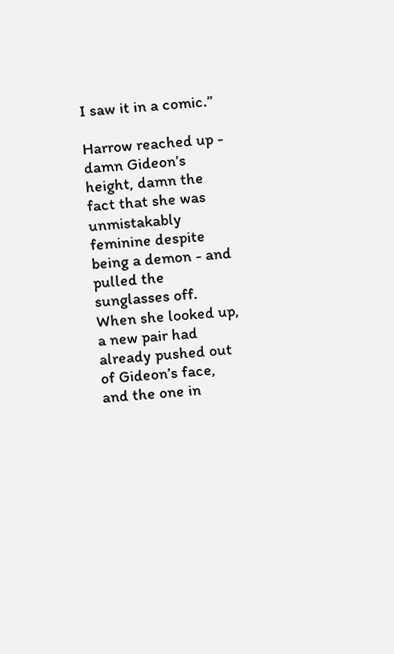I saw it in a comic.”

Harrow reached up - damn Gideon’s height, damn the fact that she was unmistakably feminine despite being a demon - and pulled the sunglasses off. When she looked up, a new pair had already pushed out of Gideon’s face, and the one in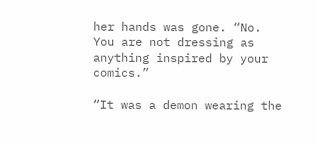her hands was gone. “No. You are not dressing as anything inspired by your comics.”

“It was a demon wearing the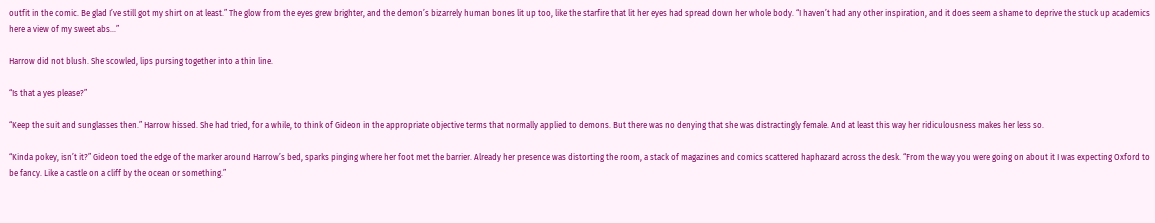outfit in the comic. Be glad I’ve still got my shirt on at least.” The glow from the eyes grew brighter, and the demon’s bizarrely human bones lit up too, like the starfire that lit her eyes had spread down her whole body. “I haven’t had any other inspiration, and it does seem a shame to deprive the stuck up academics here a view of my sweet abs...”

Harrow did not blush. She scowled, lips pursing together into a thin line.

“Is that a yes please?”

“Keep the suit and sunglasses then.” Harrow hissed. She had tried, for a while, to think of Gideon in the appropriate objective terms that normally applied to demons. But there was no denying that she was distractingly female. And at least this way her ridiculousness makes her less so.

“Kinda pokey, isn’t it?” Gideon toed the edge of the marker around Harrow’s bed, sparks pinging where her foot met the barrier. Already her presence was distorting the room, a stack of magazines and comics scattered haphazard across the desk. “From the way you were going on about it I was expecting Oxford to be fancy. Like a castle on a cliff by the ocean or something.”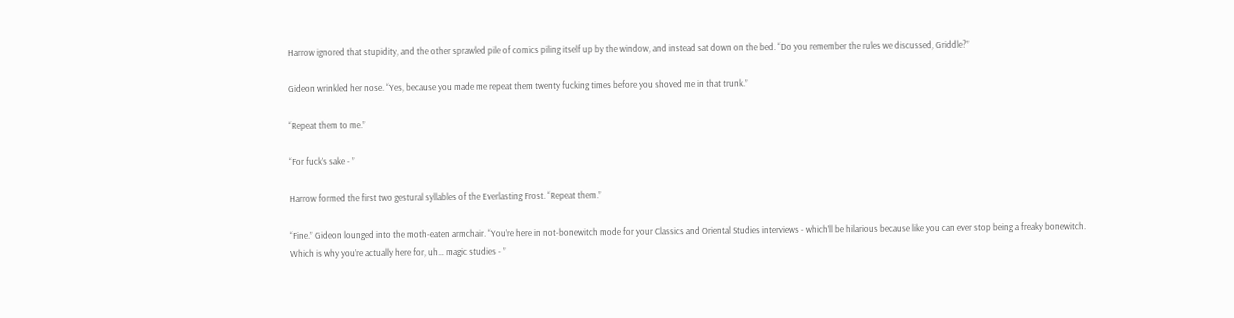Harrow ignored that stupidity, and the other sprawled pile of comics piling itself up by the window, and instead sat down on the bed. “Do you remember the rules we discussed, Griddle?”

Gideon wrinkled her nose. “Yes, because you made me repeat them twenty fucking times before you shoved me in that trunk.”

“Repeat them to me.”

“For fuck’s sake - ”

Harrow formed the first two gestural syllables of the Everlasting Frost. “Repeat them.”

“Fine.” Gideon lounged into the moth-eaten armchair. “You’re here in not-bonewitch mode for your Classics and Oriental Studies interviews - which’ll be hilarious because like you can ever stop being a freaky bonewitch. Which is why you’re actually here for, uh… magic studies - ”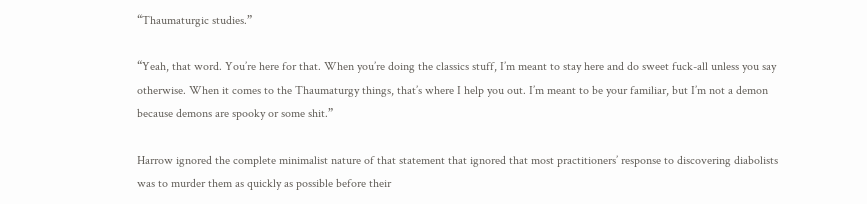“Thaumaturgic studies.”

“Yeah, that word. You’re here for that. When you’re doing the classics stuff, I’m meant to stay here and do sweet fuck-all unless you say otherwise. When it comes to the Thaumaturgy things, that’s where I help you out. I’m meant to be your familiar, but I’m not a demon because demons are spooky or some shit.”

Harrow ignored the complete minimalist nature of that statement that ignored that most practitioners’ response to discovering diabolists was to murder them as quickly as possible before their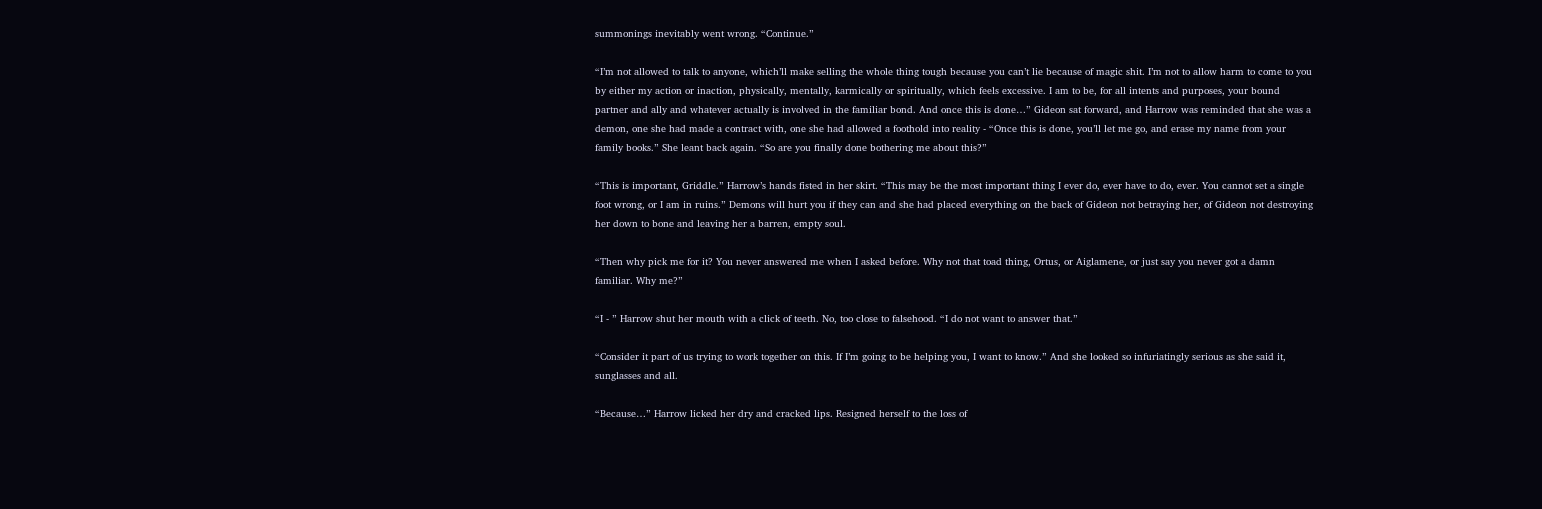summonings inevitably went wrong. “Continue.”

“I’m not allowed to talk to anyone, which’ll make selling the whole thing tough because you can’t lie because of magic shit. I’m not to allow harm to come to you by either my action or inaction, physically, mentally, karmically or spiritually, which feels excessive. I am to be, for all intents and purposes, your bound partner and ally and whatever actually is involved in the familiar bond. And once this is done…” Gideon sat forward, and Harrow was reminded that she was a demon, one she had made a contract with, one she had allowed a foothold into reality - “Once this is done, you’ll let me go, and erase my name from your family books.” She leant back again. “So are you finally done bothering me about this?”

“This is important, Griddle.” Harrow’s hands fisted in her skirt. “This may be the most important thing I ever do, ever have to do, ever. You cannot set a single foot wrong, or I am in ruins.” Demons will hurt you if they can and she had placed everything on the back of Gideon not betraying her, of Gideon not destroying her down to bone and leaving her a barren, empty soul.

“Then why pick me for it? You never answered me when I asked before. Why not that toad thing, Ortus, or Aiglamene, or just say you never got a damn familiar. Why me?”

“I - ” Harrow shut her mouth with a click of teeth. No, too close to falsehood. “I do not want to answer that.”

“Consider it part of us trying to work together on this. If I’m going to be helping you, I want to know.” And she looked so infuriatingly serious as she said it, sunglasses and all.

“Because…” Harrow licked her dry and cracked lips. Resigned herself to the loss of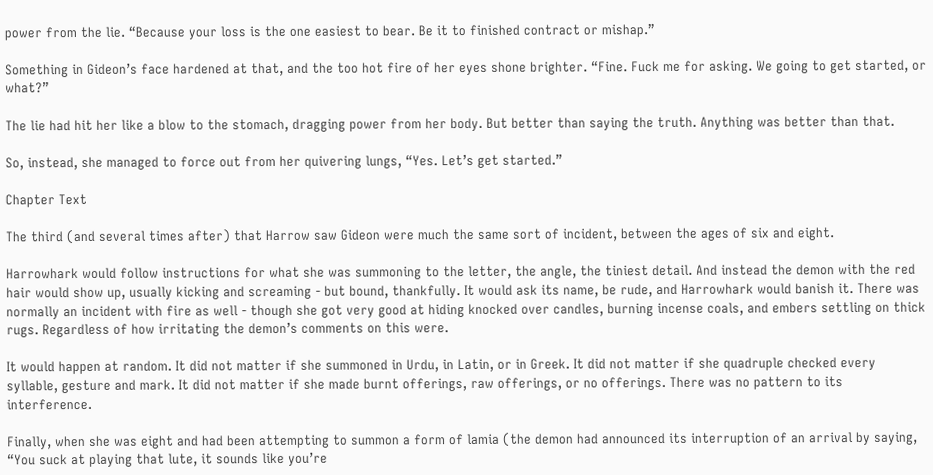power from the lie. “Because your loss is the one easiest to bear. Be it to finished contract or mishap.”

Something in Gideon’s face hardened at that, and the too hot fire of her eyes shone brighter. “Fine. Fuck me for asking. We going to get started, or what?”

The lie had hit her like a blow to the stomach, dragging power from her body. But better than saying the truth. Anything was better than that.

So, instead, she managed to force out from her quivering lungs, “Yes. Let’s get started.”

Chapter Text

The third (and several times after) that Harrow saw Gideon were much the same sort of incident, between the ages of six and eight.

Harrowhark would follow instructions for what she was summoning to the letter, the angle, the tiniest detail. And instead the demon with the red hair would show up, usually kicking and screaming - but bound, thankfully. It would ask its name, be rude, and Harrowhark would banish it. There was normally an incident with fire as well - though she got very good at hiding knocked over candles, burning incense coals, and embers settling on thick rugs. Regardless of how irritating the demon’s comments on this were.

It would happen at random. It did not matter if she summoned in Urdu, in Latin, or in Greek. It did not matter if she quadruple checked every syllable, gesture and mark. It did not matter if she made burnt offerings, raw offerings, or no offerings. There was no pattern to its interference.

Finally, when she was eight and had been attempting to summon a form of lamia (the demon had announced its interruption of an arrival by saying, “You suck at playing that lute, it sounds like you’re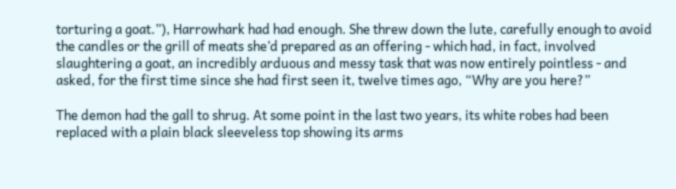torturing a goat.”), Harrowhark had had enough. She threw down the lute, carefully enough to avoid the candles or the grill of meats she’d prepared as an offering - which had, in fact, involved slaughtering a goat, an incredibly arduous and messy task that was now entirely pointless - and asked, for the first time since she had first seen it, twelve times ago, “Why are you here?”

The demon had the gall to shrug. At some point in the last two years, its white robes had been replaced with a plain black sleeveless top showing its arms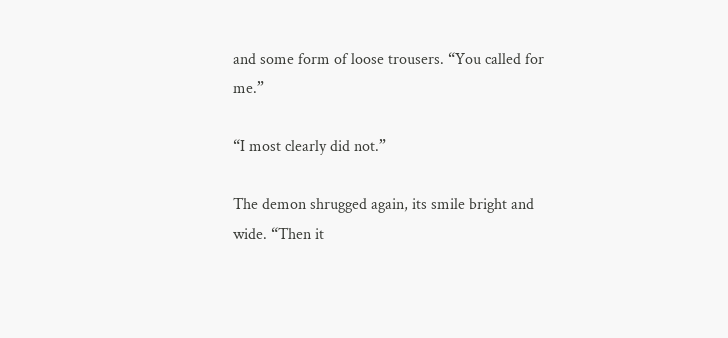and some form of loose trousers. “You called for me.”

“I most clearly did not.”

The demon shrugged again, its smile bright and wide. “Then it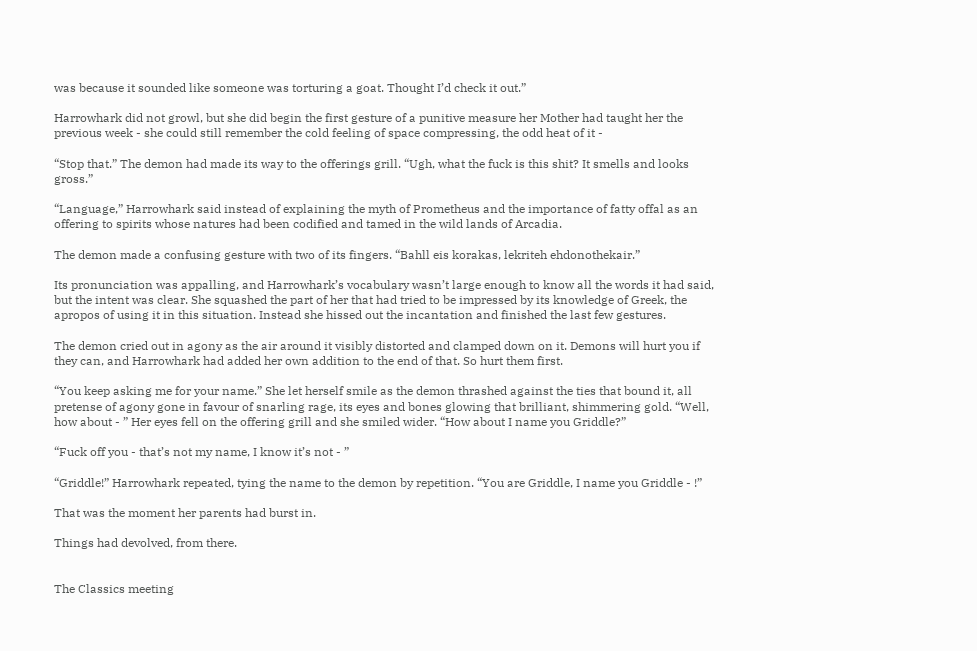was because it sounded like someone was torturing a goat. Thought I’d check it out.”

Harrowhark did not growl, but she did begin the first gesture of a punitive measure her Mother had taught her the previous week - she could still remember the cold feeling of space compressing, the odd heat of it -

“Stop that.” The demon had made its way to the offerings grill. “Ugh, what the fuck is this shit? It smells and looks gross.”

“Language,” Harrowhark said instead of explaining the myth of Prometheus and the importance of fatty offal as an offering to spirits whose natures had been codified and tamed in the wild lands of Arcadia.

The demon made a confusing gesture with two of its fingers. “Bahll eis korakas, lekriteh ehdonothekair.”

Its pronunciation was appalling, and Harrowhark’s vocabulary wasn’t large enough to know all the words it had said, but the intent was clear. She squashed the part of her that had tried to be impressed by its knowledge of Greek, the apropos of using it in this situation. Instead she hissed out the incantation and finished the last few gestures.

The demon cried out in agony as the air around it visibly distorted and clamped down on it. Demons will hurt you if they can, and Harrowhark had added her own addition to the end of that. So hurt them first.

“You keep asking me for your name.” She let herself smile as the demon thrashed against the ties that bound it, all pretense of agony gone in favour of snarling rage, its eyes and bones glowing that brilliant, shimmering gold. “Well, how about - ” Her eyes fell on the offering grill and she smiled wider. “How about I name you Griddle?”

“Fuck off you - that’s not my name, I know it’s not - ”

“Griddle!” Harrowhark repeated, tying the name to the demon by repetition. “You are Griddle, I name you Griddle - !”

That was the moment her parents had burst in.

Things had devolved, from there.


The Classics meeting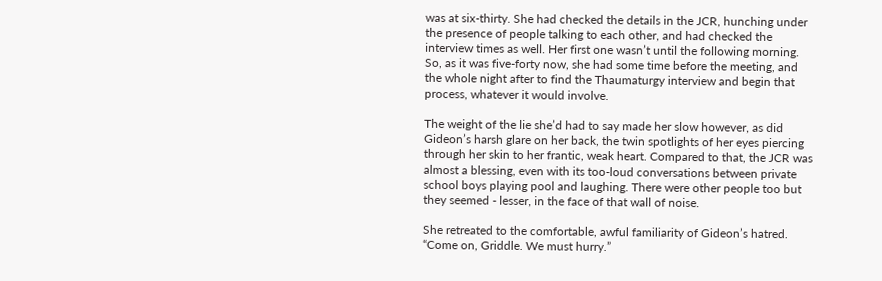was at six-thirty. She had checked the details in the JCR, hunching under the presence of people talking to each other, and had checked the interview times as well. Her first one wasn’t until the following morning. So, as it was five-forty now, she had some time before the meeting, and the whole night after to find the Thaumaturgy interview and begin that process, whatever it would involve.

The weight of the lie she’d had to say made her slow however, as did Gideon’s harsh glare on her back, the twin spotlights of her eyes piercing through her skin to her frantic, weak heart. Compared to that, the JCR was almost a blessing, even with its too-loud conversations between private school boys playing pool and laughing. There were other people too but they seemed - lesser, in the face of that wall of noise.

She retreated to the comfortable, awful familiarity of Gideon’s hatred. “Come on, Griddle. We must hurry.”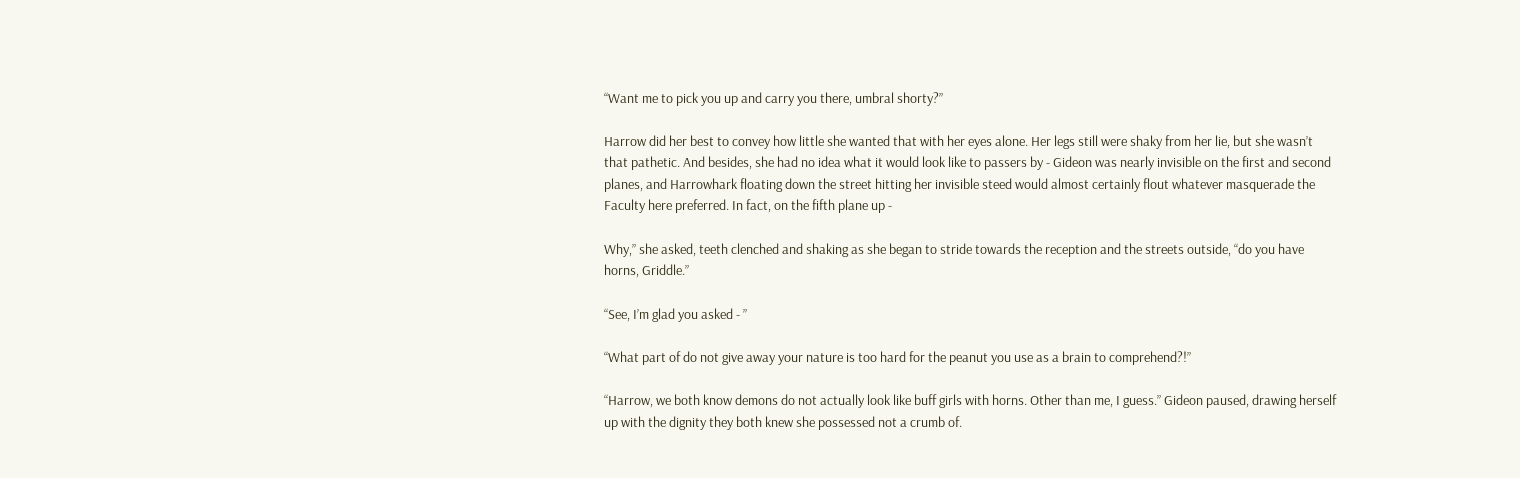“Want me to pick you up and carry you there, umbral shorty?”

Harrow did her best to convey how little she wanted that with her eyes alone. Her legs still were shaky from her lie, but she wasn’t that pathetic. And besides, she had no idea what it would look like to passers by - Gideon was nearly invisible on the first and second planes, and Harrowhark floating down the street hitting her invisible steed would almost certainly flout whatever masquerade the Faculty here preferred. In fact, on the fifth plane up -

Why,” she asked, teeth clenched and shaking as she began to stride towards the reception and the streets outside, “do you have horns, Griddle.”

“See, I’m glad you asked - ”

“What part of do not give away your nature is too hard for the peanut you use as a brain to comprehend?!”

“Harrow, we both know demons do not actually look like buff girls with horns. Other than me, I guess.” Gideon paused, drawing herself up with the dignity they both knew she possessed not a crumb of.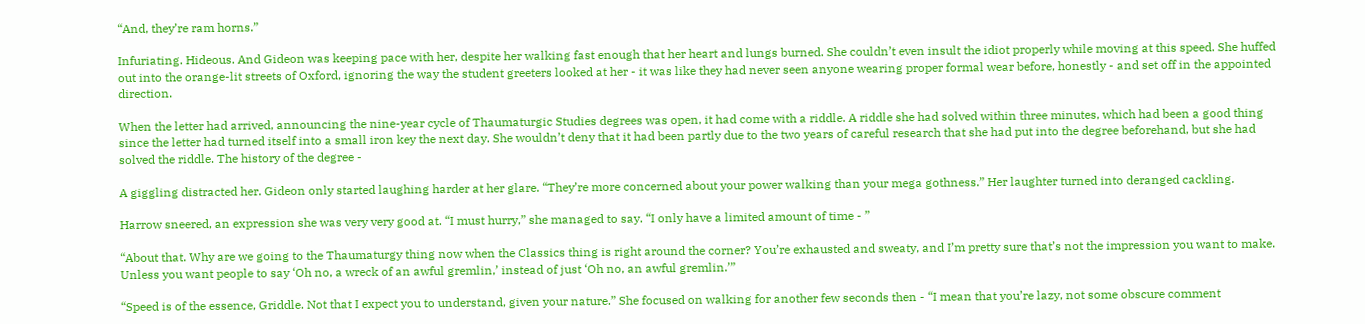“And, they’re ram horns.”

Infuriating. Hideous. And Gideon was keeping pace with her, despite her walking fast enough that her heart and lungs burned. She couldn’t even insult the idiot properly while moving at this speed. She huffed out into the orange-lit streets of Oxford, ignoring the way the student greeters looked at her - it was like they had never seen anyone wearing proper formal wear before, honestly - and set off in the appointed direction.

When the letter had arrived, announcing the nine-year cycle of Thaumaturgic Studies degrees was open, it had come with a riddle. A riddle she had solved within three minutes, which had been a good thing since the letter had turned itself into a small iron key the next day. She wouldn’t deny that it had been partly due to the two years of careful research that she had put into the degree beforehand, but she had solved the riddle. The history of the degree -

A giggling distracted her. Gideon only started laughing harder at her glare. “They’re more concerned about your power walking than your mega gothness.” Her laughter turned into deranged cackling.

Harrow sneered, an expression she was very very good at. “I must hurry,” she managed to say. “I only have a limited amount of time - ”

“About that. Why are we going to the Thaumaturgy thing now when the Classics thing is right around the corner? You’re exhausted and sweaty, and I’m pretty sure that’s not the impression you want to make. Unless you want people to say ‘Oh no, a wreck of an awful gremlin,’ instead of just ‘Oh no, an awful gremlin.’”

“Speed is of the essence, Griddle. Not that I expect you to understand, given your nature.” She focused on walking for another few seconds then - “I mean that you’re lazy, not some obscure comment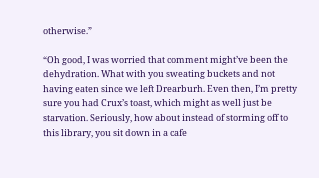otherwise.”

“Oh good, I was worried that comment might’ve been the dehydration. What with you sweating buckets and not having eaten since we left Drearburh. Even then, I’m pretty sure you had Crux’s toast, which might as well just be starvation. Seriously, how about instead of storming off to this library, you sit down in a cafe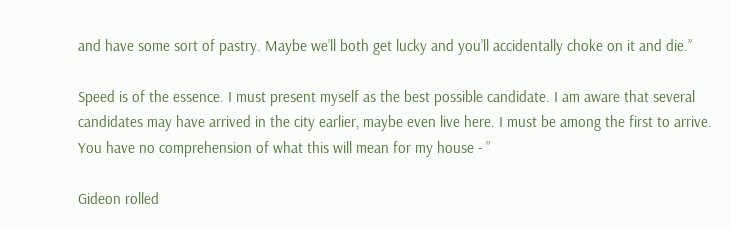and have some sort of pastry. Maybe we’ll both get lucky and you’ll accidentally choke on it and die.”

Speed is of the essence. I must present myself as the best possible candidate. I am aware that several candidates may have arrived in the city earlier, maybe even live here. I must be among the first to arrive. You have no comprehension of what this will mean for my house - ”

Gideon rolled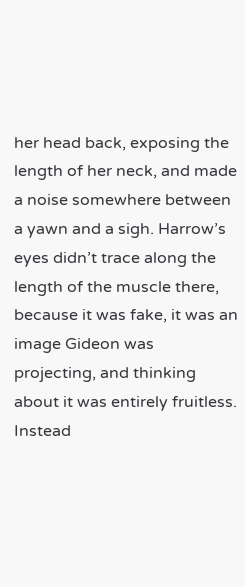her head back, exposing the length of her neck, and made a noise somewhere between a yawn and a sigh. Harrow’s eyes didn’t trace along the length of the muscle there, because it was fake, it was an image Gideon was projecting, and thinking about it was entirely fruitless. Instead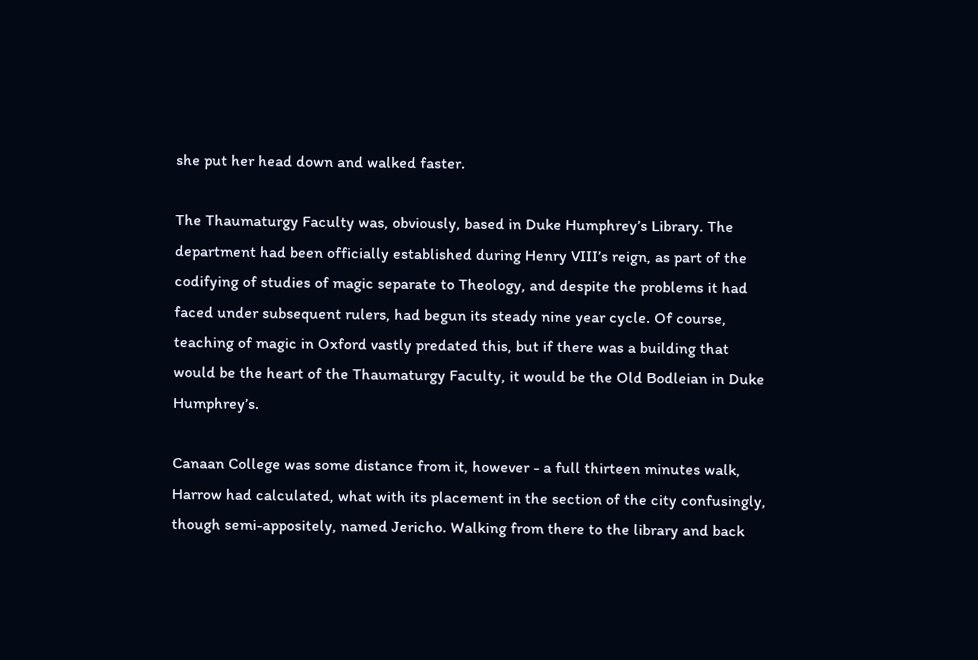she put her head down and walked faster.

The Thaumaturgy Faculty was, obviously, based in Duke Humphrey’s Library. The department had been officially established during Henry VIII’s reign, as part of the codifying of studies of magic separate to Theology, and despite the problems it had faced under subsequent rulers, had begun its steady nine year cycle. Of course, teaching of magic in Oxford vastly predated this, but if there was a building that would be the heart of the Thaumaturgy Faculty, it would be the Old Bodleian in Duke Humphrey’s.

Canaan College was some distance from it, however - a full thirteen minutes walk, Harrow had calculated, what with its placement in the section of the city confusingly, though semi-appositely, named Jericho. Walking from there to the library and back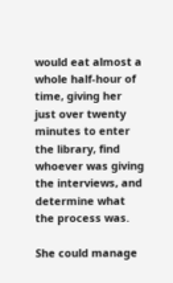would eat almost a whole half-hour of time, giving her just over twenty minutes to enter the library, find whoever was giving the interviews, and determine what the process was.

She could manage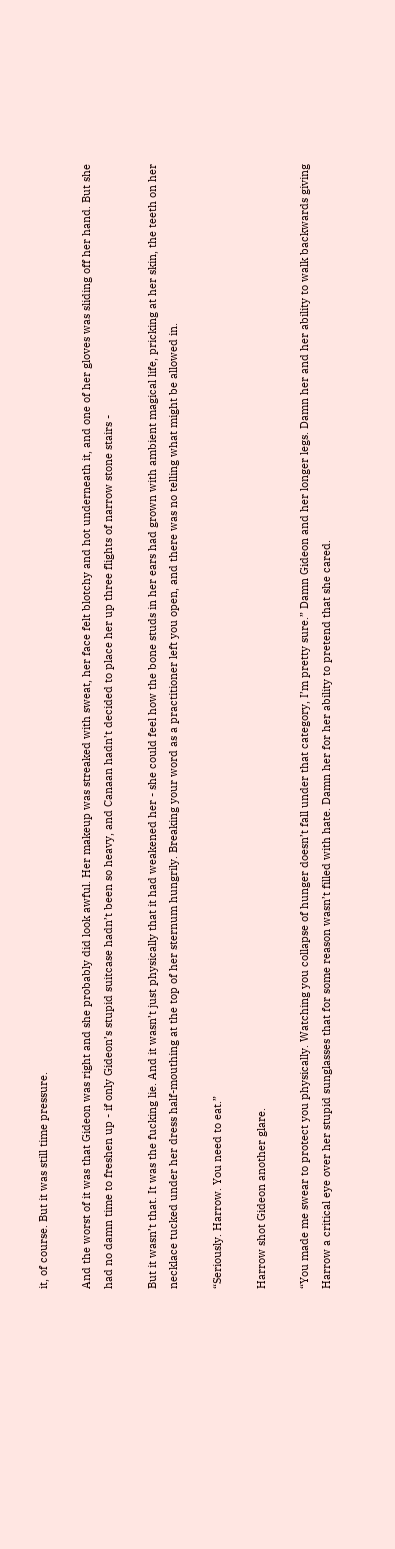it, of course. But it was still time pressure.

And the worst of it was that Gideon was right and she probably did look awful. Her makeup was streaked with sweat, her face felt blotchy and hot underneath it, and one of her gloves was sliding off her hand. But she had no damn time to freshen up - if only Gideon’s stupid suitcase hadn’t been so heavy, and Canaan hadn’t decided to place her up three flights of narrow stone stairs -

But it wasn’t that. It was the fucking lie. And it wasn’t just physically that it had weakened her - she could feel how the bone studs in her ears had grown with ambient magical life, pricking at her skin, the teeth on her necklace tucked under her dress half-mouthing at the top of her sternum hungrily. Breaking your word as a practitioner left you open, and there was no telling what might be allowed in.

“Seriously. Harrow. You need to eat.”

Harrow shot Gideon another glare.

“You made me swear to protect you physically. Watching you collapse of hunger doesn’t fall under that category, I’m pretty sure.” Damn Gideon and her longer legs. Damn her and her ability to walk backwards giving Harrow a critical eye over her stupid sunglasses that for some reason wasn’t filled with hate. Damn her for her ability to pretend that she cared.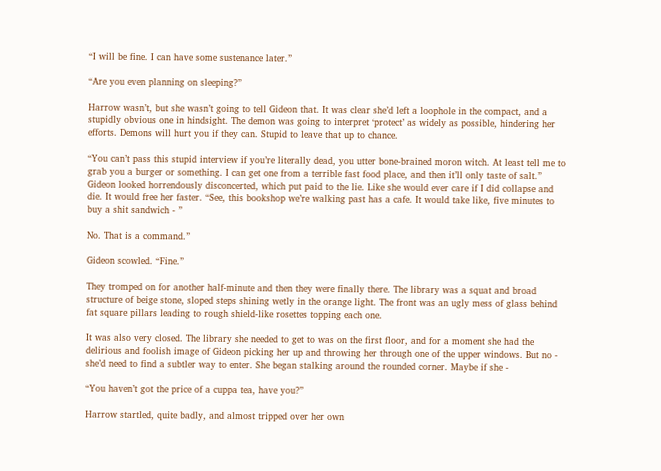“I will be fine. I can have some sustenance later.”

“Are you even planning on sleeping?”

Harrow wasn’t, but she wasn’t going to tell Gideon that. It was clear she’d left a loophole in the compact, and a stupidly obvious one in hindsight. The demon was going to interpret ‘protect’ as widely as possible, hindering her efforts. Demons will hurt you if they can. Stupid to leave that up to chance.

“You can’t pass this stupid interview if you’re literally dead, you utter bone-brained moron witch. At least tell me to grab you a burger or something. I can get one from a terrible fast food place, and then it’ll only taste of salt.” Gideon looked horrendously disconcerted, which put paid to the lie. Like she would ever care if I did collapse and die. It would free her faster. “See, this bookshop we’re walking past has a cafe. It would take like, five minutes to buy a shit sandwich - ”

No. That is a command.”

Gideon scowled. “Fine.”

They tromped on for another half-minute and then they were finally there. The library was a squat and broad structure of beige stone, sloped steps shining wetly in the orange light. The front was an ugly mess of glass behind fat square pillars leading to rough shield-like rosettes topping each one.

It was also very closed. The library she needed to get to was on the first floor, and for a moment she had the delirious and foolish image of Gideon picking her up and throwing her through one of the upper windows. But no - she’d need to find a subtler way to enter. She began stalking around the rounded corner. Maybe if she -

“You haven’t got the price of a cuppa tea, have you?”

Harrow startled, quite badly, and almost tripped over her own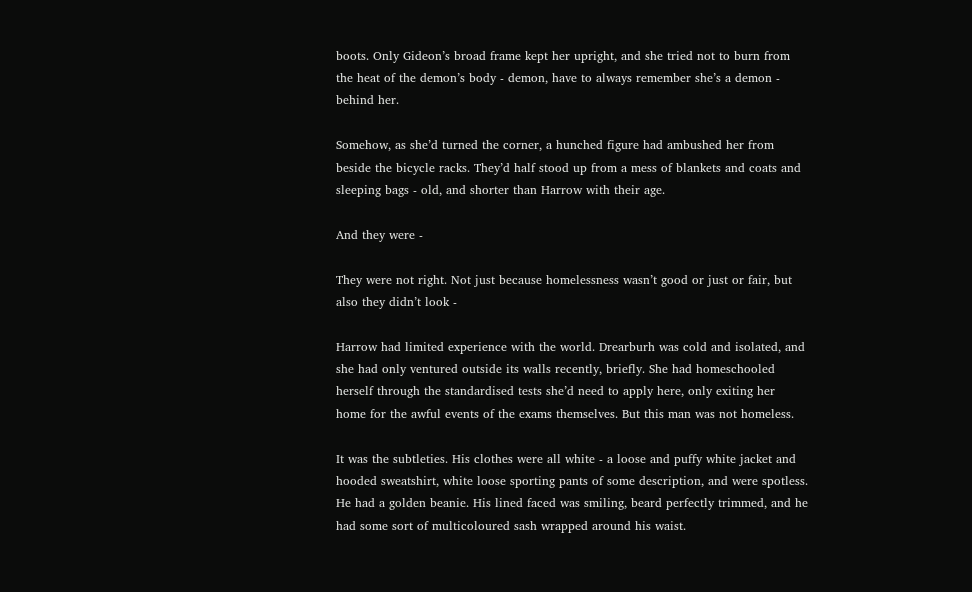boots. Only Gideon’s broad frame kept her upright, and she tried not to burn from the heat of the demon’s body - demon, have to always remember she’s a demon - behind her.

Somehow, as she’d turned the corner, a hunched figure had ambushed her from beside the bicycle racks. They’d half stood up from a mess of blankets and coats and sleeping bags - old, and shorter than Harrow with their age.

And they were -

They were not right. Not just because homelessness wasn’t good or just or fair, but also they didn’t look -

Harrow had limited experience with the world. Drearburh was cold and isolated, and she had only ventured outside its walls recently, briefly. She had homeschooled herself through the standardised tests she’d need to apply here, only exiting her home for the awful events of the exams themselves. But this man was not homeless.

It was the subtleties. His clothes were all white - a loose and puffy white jacket and hooded sweatshirt, white loose sporting pants of some description, and were spotless. He had a golden beanie. His lined faced was smiling, beard perfectly trimmed, and he had some sort of multicoloured sash wrapped around his waist.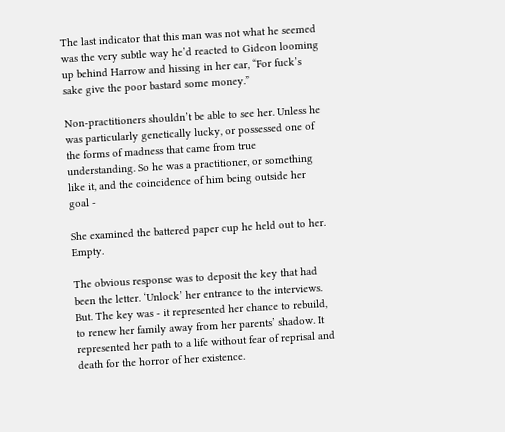The last indicator that this man was not what he seemed was the very subtle way he’d reacted to Gideon looming up behind Harrow and hissing in her ear, “For fuck’s sake give the poor bastard some money.”

Non-practitioners shouldn’t be able to see her. Unless he was particularly genetically lucky, or possessed one of the forms of madness that came from true understanding. So he was a practitioner, or something like it, and the coincidence of him being outside her goal -

She examined the battered paper cup he held out to her. Empty.

The obvious response was to deposit the key that had been the letter. ‘Unlock’ her entrance to the interviews. But. The key was - it represented her chance to rebuild, to renew her family away from her parents’ shadow. It represented her path to a life without fear of reprisal and death for the horror of her existence.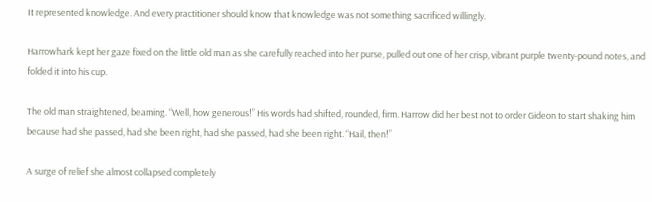It represented knowledge. And every practitioner should know that knowledge was not something sacrificed willingly.

Harrowhark kept her gaze fixed on the little old man as she carefully reached into her purse, pulled out one of her crisp, vibrant purple twenty-pound notes, and folded it into his cup.

The old man straightened, beaming. “Well, how generous!” His words had shifted, rounded, firm. Harrow did her best not to order Gideon to start shaking him because had she passed, had she been right, had she passed, had she been right. “Hail, then!”

A surge of relief she almost collapsed completely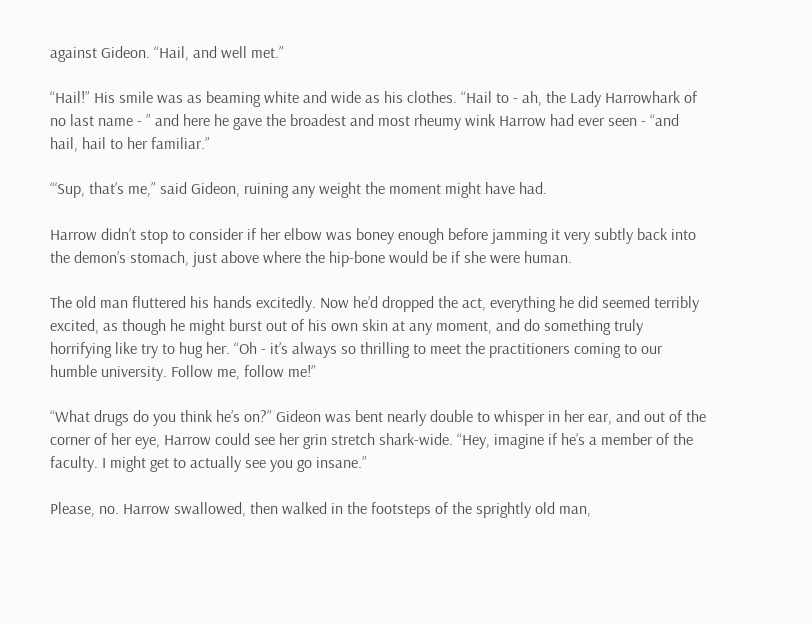against Gideon. “Hail, and well met.”

“Hail!” His smile was as beaming white and wide as his clothes. “Hail to - ah, the Lady Harrowhark of no last name - ” and here he gave the broadest and most rheumy wink Harrow had ever seen - “and hail, hail to her familiar.”

“‘Sup, that’s me,” said Gideon, ruining any weight the moment might have had.

Harrow didn’t stop to consider if her elbow was boney enough before jamming it very subtly back into the demon’s stomach, just above where the hip-bone would be if she were human.

The old man fluttered his hands excitedly. Now he’d dropped the act, everything he did seemed terribly excited, as though he might burst out of his own skin at any moment, and do something truly horrifying like try to hug her. “Oh - it’s always so thrilling to meet the practitioners coming to our humble university. Follow me, follow me!”

“What drugs do you think he’s on?” Gideon was bent nearly double to whisper in her ear, and out of the corner of her eye, Harrow could see her grin stretch shark-wide. “Hey, imagine if he’s a member of the faculty. I might get to actually see you go insane.”

Please, no. Harrow swallowed, then walked in the footsteps of the sprightly old man,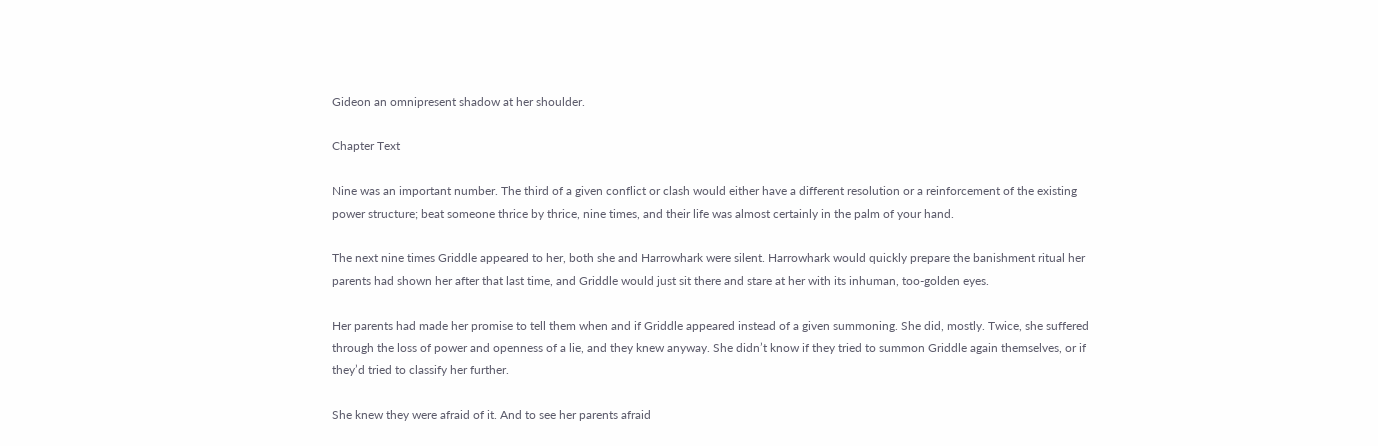Gideon an omnipresent shadow at her shoulder.

Chapter Text

Nine was an important number. The third of a given conflict or clash would either have a different resolution or a reinforcement of the existing power structure; beat someone thrice by thrice, nine times, and their life was almost certainly in the palm of your hand.

The next nine times Griddle appeared to her, both she and Harrowhark were silent. Harrowhark would quickly prepare the banishment ritual her parents had shown her after that last time, and Griddle would just sit there and stare at her with its inhuman, too-golden eyes.

Her parents had made her promise to tell them when and if Griddle appeared instead of a given summoning. She did, mostly. Twice, she suffered through the loss of power and openness of a lie, and they knew anyway. She didn’t know if they tried to summon Griddle again themselves, or if they’d tried to classify her further.

She knew they were afraid of it. And to see her parents afraid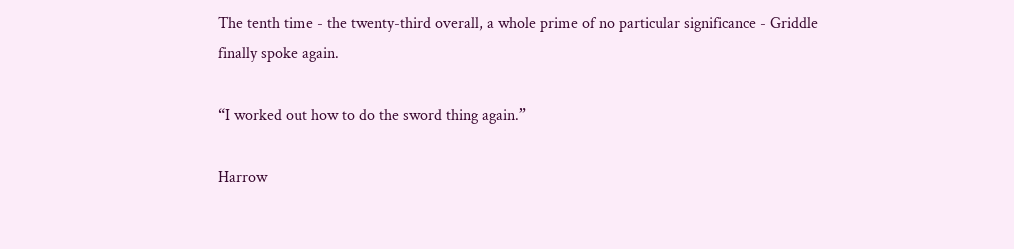The tenth time - the twenty-third overall, a whole prime of no particular significance - Griddle finally spoke again.

“I worked out how to do the sword thing again.”

Harrow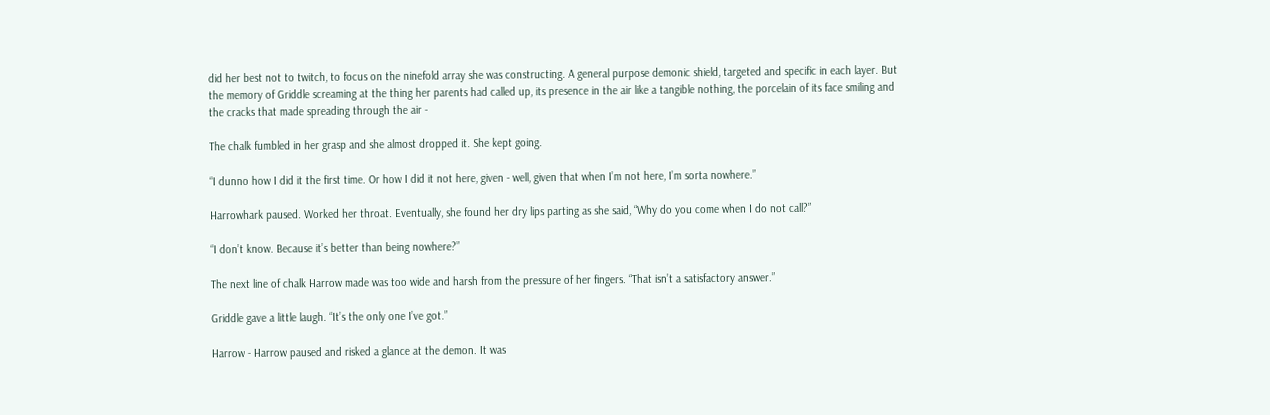did her best not to twitch, to focus on the ninefold array she was constructing. A general purpose demonic shield, targeted and specific in each layer. But the memory of Griddle screaming at the thing her parents had called up, its presence in the air like a tangible nothing, the porcelain of its face smiling and the cracks that made spreading through the air -

The chalk fumbled in her grasp and she almost dropped it. She kept going.

“I dunno how I did it the first time. Or how I did it not here, given - well, given that when I’m not here, I’m sorta nowhere.”

Harrowhark paused. Worked her throat. Eventually, she found her dry lips parting as she said, “Why do you come when I do not call?”

“I don’t know. Because it’s better than being nowhere?”

The next line of chalk Harrow made was too wide and harsh from the pressure of her fingers. “That isn’t a satisfactory answer.”

Griddle gave a little laugh. “It’s the only one I’ve got.”

Harrow - Harrow paused and risked a glance at the demon. It was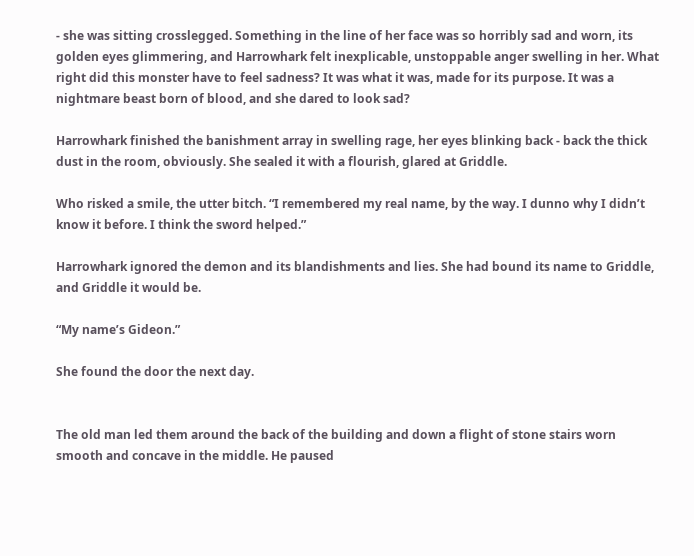- she was sitting crosslegged. Something in the line of her face was so horribly sad and worn, its golden eyes glimmering, and Harrowhark felt inexplicable, unstoppable anger swelling in her. What right did this monster have to feel sadness? It was what it was, made for its purpose. It was a nightmare beast born of blood, and she dared to look sad?

Harrowhark finished the banishment array in swelling rage, her eyes blinking back - back the thick dust in the room, obviously. She sealed it with a flourish, glared at Griddle.

Who risked a smile, the utter bitch. “I remembered my real name, by the way. I dunno why I didn’t know it before. I think the sword helped.”

Harrowhark ignored the demon and its blandishments and lies. She had bound its name to Griddle, and Griddle it would be.

“My name’s Gideon.”

She found the door the next day.


The old man led them around the back of the building and down a flight of stone stairs worn smooth and concave in the middle. He paused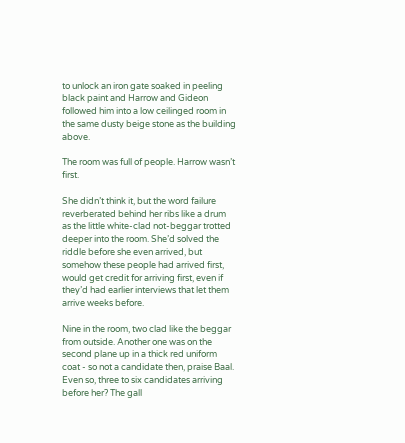to unlock an iron gate soaked in peeling black paint and Harrow and Gideon followed him into a low ceilinged room in the same dusty beige stone as the building above.

The room was full of people. Harrow wasn’t first.

She didn’t think it, but the word failure reverberated behind her ribs like a drum as the little white-clad not-beggar trotted deeper into the room. She’d solved the riddle before she even arrived, but somehow these people had arrived first, would get credit for arriving first, even if they’d had earlier interviews that let them arrive weeks before.

Nine in the room, two clad like the beggar from outside. Another one was on the second plane up in a thick red uniform coat - so not a candidate then, praise Baal. Even so, three to six candidates arriving before her? The gall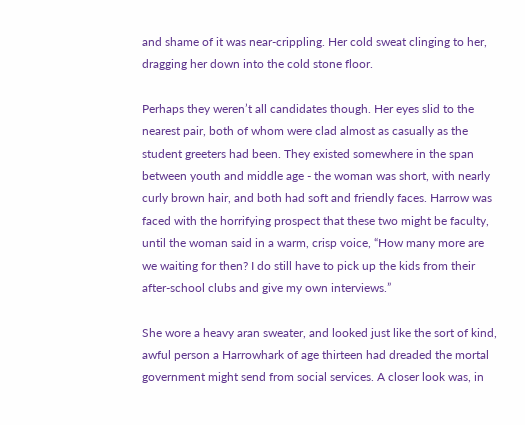and shame of it was near-crippling. Her cold sweat clinging to her, dragging her down into the cold stone floor.

Perhaps they weren’t all candidates though. Her eyes slid to the nearest pair, both of whom were clad almost as casually as the student greeters had been. They existed somewhere in the span between youth and middle age - the woman was short, with nearly curly brown hair, and both had soft and friendly faces. Harrow was faced with the horrifying prospect that these two might be faculty, until the woman said in a warm, crisp voice, “How many more are we waiting for then? I do still have to pick up the kids from their after-school clubs and give my own interviews.”

She wore a heavy aran sweater, and looked just like the sort of kind, awful person a Harrowhark of age thirteen had dreaded the mortal government might send from social services. A closer look was, in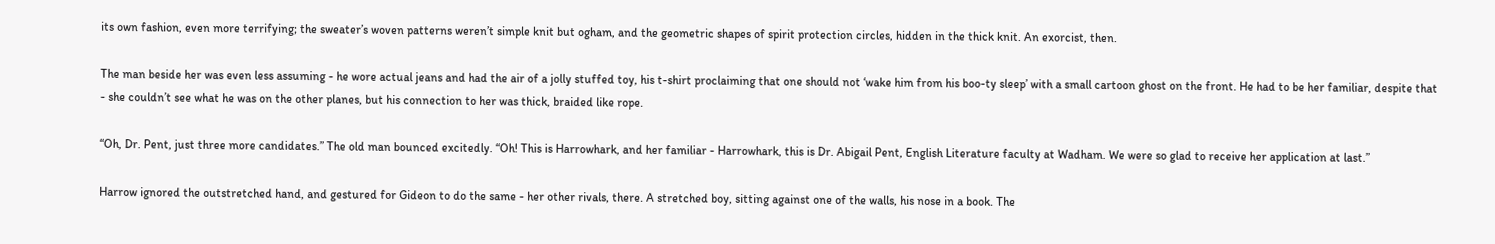its own fashion, even more terrifying; the sweater’s woven patterns weren’t simple knit but ogham, and the geometric shapes of spirit protection circles, hidden in the thick knit. An exorcist, then.

The man beside her was even less assuming - he wore actual jeans and had the air of a jolly stuffed toy, his t-shirt proclaiming that one should not ‘wake him from his boo-ty sleep’ with a small cartoon ghost on the front. He had to be her familiar, despite that - she couldn’t see what he was on the other planes, but his connection to her was thick, braided like rope.

“Oh, Dr. Pent, just three more candidates.” The old man bounced excitedly. “Oh! This is Harrowhark, and her familiar - Harrowhark, this is Dr. Abigail Pent, English Literature faculty at Wadham. We were so glad to receive her application at last.”

Harrow ignored the outstretched hand, and gestured for Gideon to do the same - her other rivals, there. A stretched boy, sitting against one of the walls, his nose in a book. The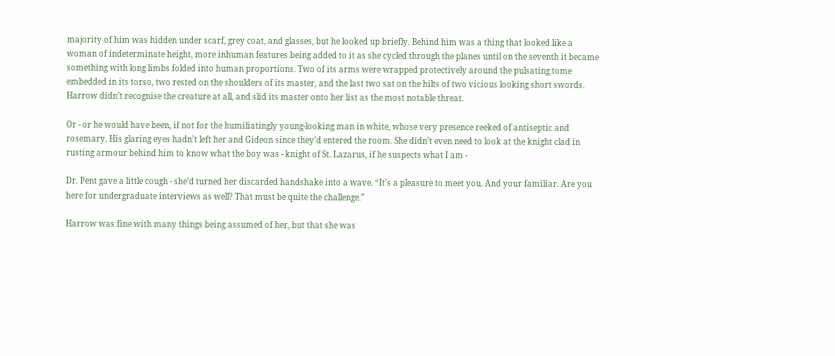majority of him was hidden under scarf, grey coat, and glasses, but he looked up briefly. Behind him was a thing that looked like a woman of indeterminate height, more inhuman features being added to it as she cycled through the planes until on the seventh it became something with long limbs folded into human proportions. Two of its arms were wrapped protectively around the pulsating tome embedded in its torso, two rested on the shoulders of its master, and the last two sat on the hilts of two vicious looking short swords. Harrow didn’t recognise the creature at all, and slid its master onto her list as the most notable threat.

Or - or he would have been, if not for the humiliatingly young-looking man in white, whose very presence reeked of antiseptic and rosemary. His glaring eyes hadn’t left her and Gideon since they’d entered the room. She didn’t even need to look at the knight clad in rusting armour behind him to know what the boy was - knight of St. Lazarus, if he suspects what I am -

Dr. Pent gave a little cough - she’d turned her discarded handshake into a wave. “It’s a pleasure to meet you. And your familiar. Are you here for undergraduate interviews as well? That must be quite the challenge.”

Harrow was fine with many things being assumed of her, but that she was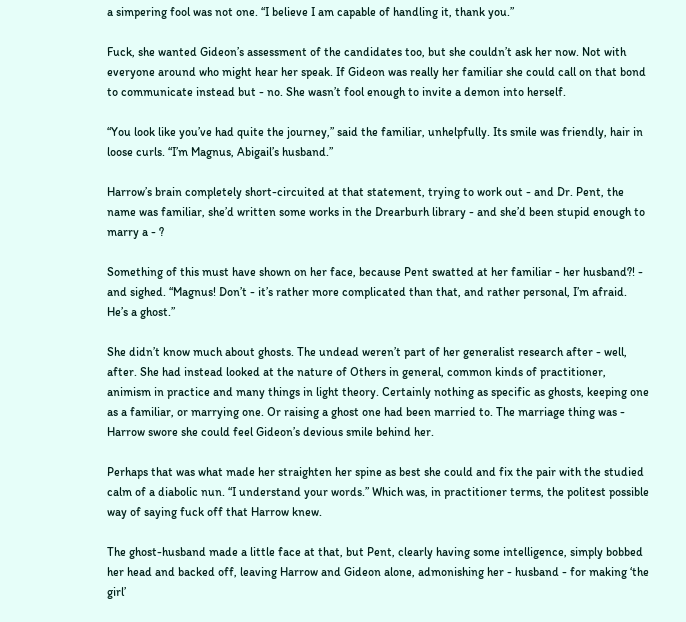a simpering fool was not one. “I believe I am capable of handling it, thank you.”

Fuck, she wanted Gideon’s assessment of the candidates too, but she couldn’t ask her now. Not with everyone around who might hear her speak. If Gideon was really her familiar she could call on that bond to communicate instead but - no. She wasn’t fool enough to invite a demon into herself.

“You look like you’ve had quite the journey,” said the familiar, unhelpfully. Its smile was friendly, hair in loose curls. “I’m Magnus, Abigail’s husband.”

Harrow’s brain completely short-circuited at that statement, trying to work out - and Dr. Pent, the name was familiar, she’d written some works in the Drearburh library - and she’d been stupid enough to marry a - ?

Something of this must have shown on her face, because Pent swatted at her familiar - her husband?! - and sighed. “Magnus! Don’t - it’s rather more complicated than that, and rather personal, I’m afraid. He’s a ghost.”

She didn’t know much about ghosts. The undead weren’t part of her generalist research after - well, after. She had instead looked at the nature of Others in general, common kinds of practitioner, animism in practice and many things in light theory. Certainly nothing as specific as ghosts, keeping one as a familiar, or marrying one. Or raising a ghost one had been married to. The marriage thing was - Harrow swore she could feel Gideon’s devious smile behind her.

Perhaps that was what made her straighten her spine as best she could and fix the pair with the studied calm of a diabolic nun. “I understand your words.” Which was, in practitioner terms, the politest possible way of saying fuck off that Harrow knew.

The ghost-husband made a little face at that, but Pent, clearly having some intelligence, simply bobbed her head and backed off, leaving Harrow and Gideon alone, admonishing her - husband - for making ‘the girl’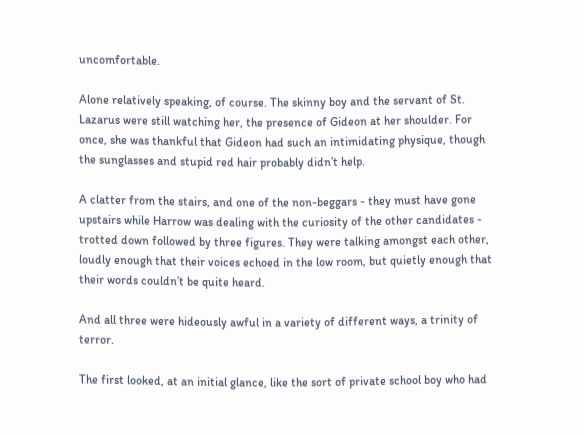uncomfortable.

Alone relatively speaking, of course. The skinny boy and the servant of St. Lazarus were still watching her, the presence of Gideon at her shoulder. For once, she was thankful that Gideon had such an intimidating physique, though the sunglasses and stupid red hair probably didn’t help.

A clatter from the stairs, and one of the non-beggars - they must have gone upstairs while Harrow was dealing with the curiosity of the other candidates - trotted down followed by three figures. They were talking amongst each other, loudly enough that their voices echoed in the low room, but quietly enough that their words couldn’t be quite heard.

And all three were hideously awful in a variety of different ways, a trinity of terror.

The first looked, at an initial glance, like the sort of private school boy who had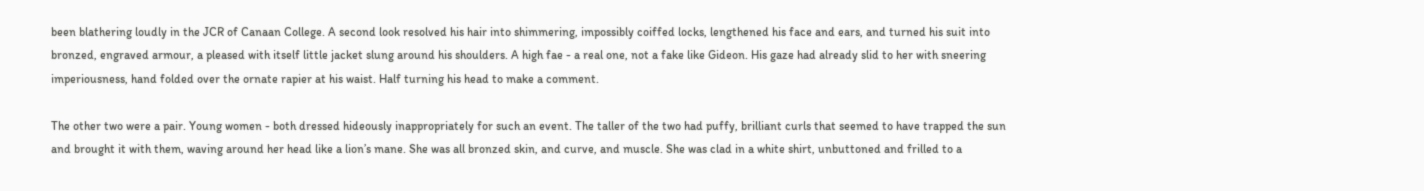been blathering loudly in the JCR of Canaan College. A second look resolved his hair into shimmering, impossibly coiffed locks, lengthened his face and ears, and turned his suit into bronzed, engraved armour, a pleased with itself little jacket slung around his shoulders. A high fae - a real one, not a fake like Gideon. His gaze had already slid to her with sneering imperiousness, hand folded over the ornate rapier at his waist. Half turning his head to make a comment.

The other two were a pair. Young women - both dressed hideously inappropriately for such an event. The taller of the two had puffy, brilliant curls that seemed to have trapped the sun and brought it with them, waving around her head like a lion’s mane. She was all bronzed skin, and curve, and muscle. She was clad in a white shirt, unbuttoned and frilled to a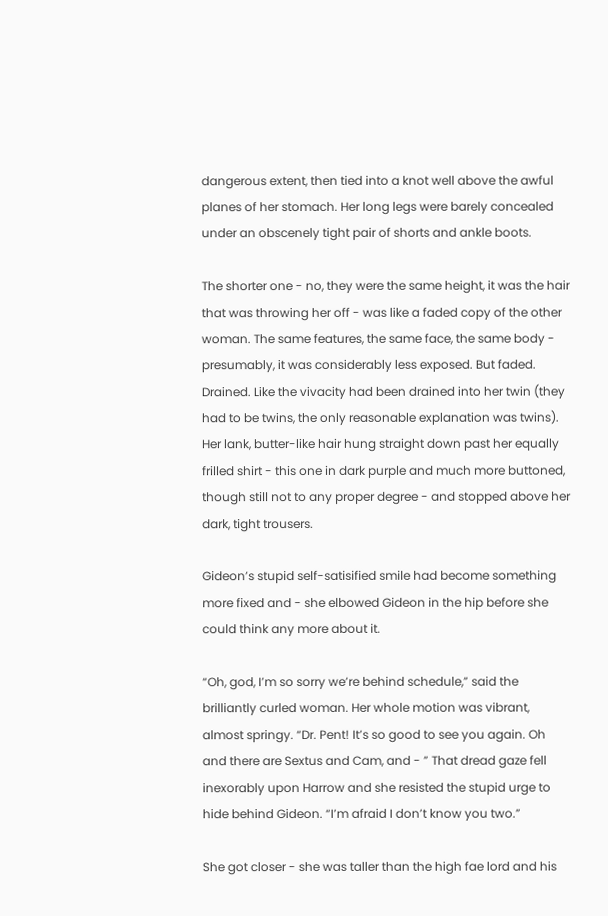dangerous extent, then tied into a knot well above the awful planes of her stomach. Her long legs were barely concealed under an obscenely tight pair of shorts and ankle boots.

The shorter one - no, they were the same height, it was the hair that was throwing her off - was like a faded copy of the other woman. The same features, the same face, the same body - presumably, it was considerably less exposed. But faded. Drained. Like the vivacity had been drained into her twin (they had to be twins, the only reasonable explanation was twins). Her lank, butter-like hair hung straight down past her equally frilled shirt - this one in dark purple and much more buttoned, though still not to any proper degree - and stopped above her dark, tight trousers.

Gideon’s stupid self-satisified smile had become something more fixed and - she elbowed Gideon in the hip before she could think any more about it.

“Oh, god, I’m so sorry we’re behind schedule,” said the brilliantly curled woman. Her whole motion was vibrant, almost springy. “Dr. Pent! It’s so good to see you again. Oh and there are Sextus and Cam, and - ” That dread gaze fell inexorably upon Harrow and she resisted the stupid urge to hide behind Gideon. “I’m afraid I don’t know you two.”

She got closer - she was taller than the high fae lord and his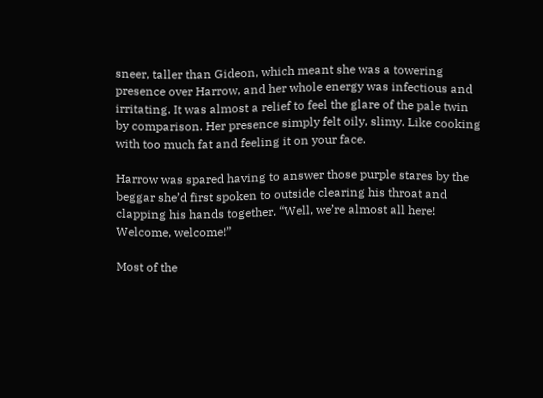sneer, taller than Gideon, which meant she was a towering presence over Harrow, and her whole energy was infectious and irritating. It was almost a relief to feel the glare of the pale twin by comparison. Her presence simply felt oily, slimy. Like cooking with too much fat and feeling it on your face.

Harrow was spared having to answer those purple stares by the beggar she’d first spoken to outside clearing his throat and clapping his hands together. “Well, we’re almost all here! Welcome, welcome!”

Most of the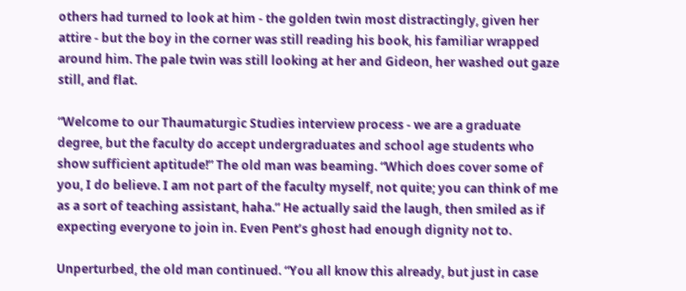others had turned to look at him - the golden twin most distractingly, given her attire - but the boy in the corner was still reading his book, his familiar wrapped around him. The pale twin was still looking at her and Gideon, her washed out gaze still, and flat.

“Welcome to our Thaumaturgic Studies interview process - we are a graduate degree, but the faculty do accept undergraduates and school age students who show sufficient aptitude!” The old man was beaming. “Which does cover some of you, I do believe. I am not part of the faculty myself, not quite; you can think of me as a sort of teaching assistant, haha.” He actually said the laugh, then smiled as if expecting everyone to join in. Even Pent’s ghost had enough dignity not to.

Unperturbed, the old man continued. “You all know this already, but just in case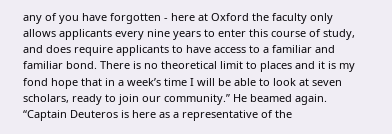any of you have forgotten - here at Oxford the faculty only allows applicants every nine years to enter this course of study, and does require applicants to have access to a familiar and familiar bond. There is no theoretical limit to places and it is my fond hope that in a week’s time I will be able to look at seven scholars, ready to join our community.” He beamed again. “Captain Deuteros is here as a representative of the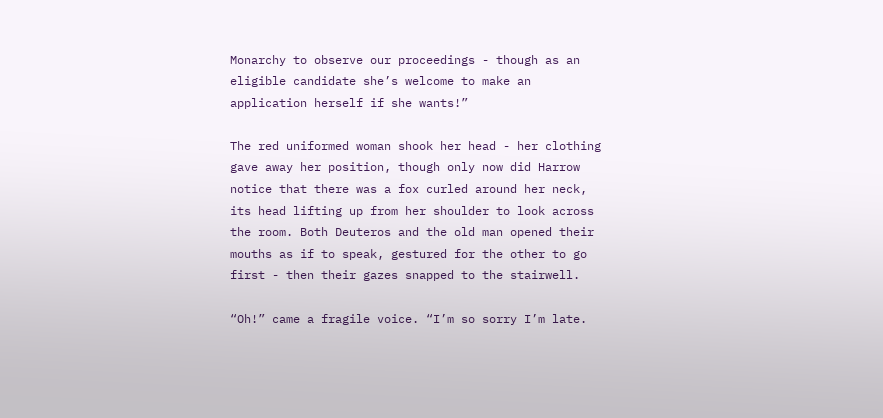Monarchy to observe our proceedings - though as an eligible candidate she’s welcome to make an application herself if she wants!”

The red uniformed woman shook her head - her clothing gave away her position, though only now did Harrow notice that there was a fox curled around her neck, its head lifting up from her shoulder to look across the room. Both Deuteros and the old man opened their mouths as if to speak, gestured for the other to go first - then their gazes snapped to the stairwell.

“Oh!” came a fragile voice. “I’m so sorry I’m late.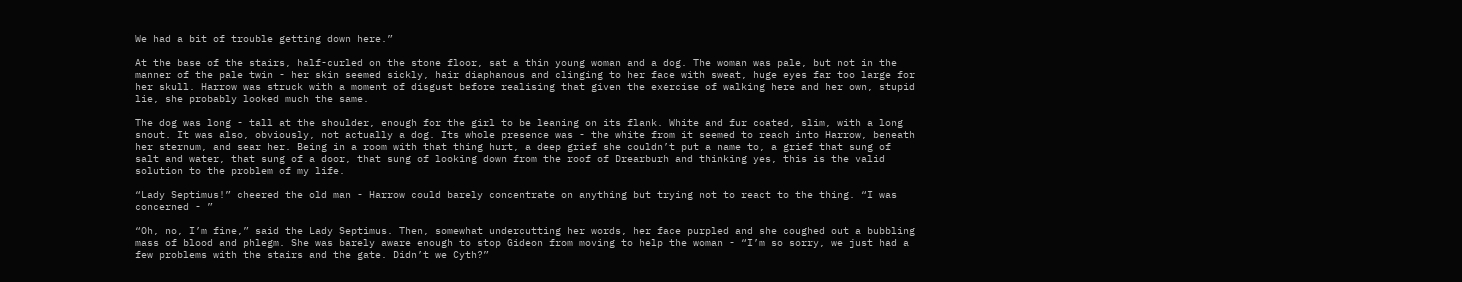We had a bit of trouble getting down here.”

At the base of the stairs, half-curled on the stone floor, sat a thin young woman and a dog. The woman was pale, but not in the manner of the pale twin - her skin seemed sickly, hair diaphanous and clinging to her face with sweat, huge eyes far too large for her skull. Harrow was struck with a moment of disgust before realising that given the exercise of walking here and her own, stupid lie, she probably looked much the same.

The dog was long - tall at the shoulder, enough for the girl to be leaning on its flank. White and fur coated, slim, with a long snout. It was also, obviously, not actually a dog. Its whole presence was - the white from it seemed to reach into Harrow, beneath her sternum, and sear her. Being in a room with that thing hurt, a deep grief she couldn’t put a name to, a grief that sung of salt and water, that sung of a door, that sung of looking down from the roof of Drearburh and thinking yes, this is the valid solution to the problem of my life.

“Lady Septimus!” cheered the old man - Harrow could barely concentrate on anything but trying not to react to the thing. “I was concerned - ”

“Oh, no, I’m fine,” said the Lady Septimus. Then, somewhat undercutting her words, her face purpled and she coughed out a bubbling mass of blood and phlegm. She was barely aware enough to stop Gideon from moving to help the woman - “I’m so sorry, we just had a few problems with the stairs and the gate. Didn’t we Cyth?”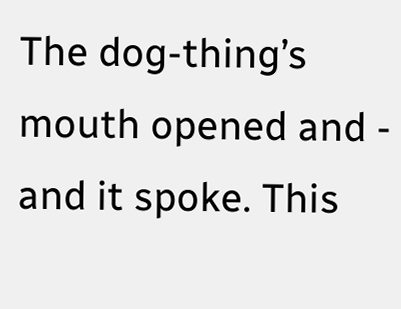The dog-thing’s mouth opened and - and it spoke. This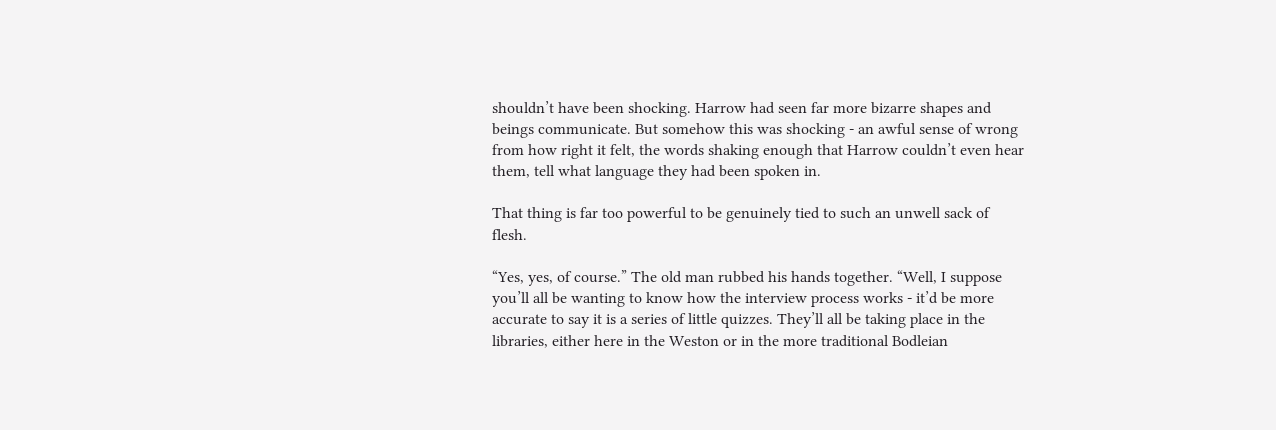shouldn’t have been shocking. Harrow had seen far more bizarre shapes and beings communicate. But somehow this was shocking - an awful sense of wrong from how right it felt, the words shaking enough that Harrow couldn’t even hear them, tell what language they had been spoken in.

That thing is far too powerful to be genuinely tied to such an unwell sack of flesh.

“Yes, yes, of course.” The old man rubbed his hands together. “Well, I suppose you’ll all be wanting to know how the interview process works - it’d be more accurate to say it is a series of little quizzes. They’ll all be taking place in the libraries, either here in the Weston or in the more traditional Bodleian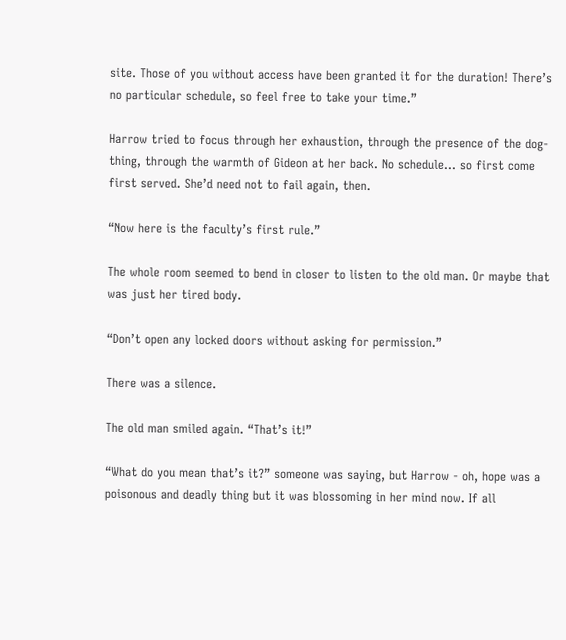site. Those of you without access have been granted it for the duration! There’s no particular schedule, so feel free to take your time.”

Harrow tried to focus through her exhaustion, through the presence of the dog-thing, through the warmth of Gideon at her back. No schedule… so first come first served. She’d need not to fail again, then.

“Now here is the faculty’s first rule.”

The whole room seemed to bend in closer to listen to the old man. Or maybe that was just her tired body.

“Don’t open any locked doors without asking for permission.”

There was a silence.

The old man smiled again. “That’s it!”

“What do you mean that’s it?” someone was saying, but Harrow - oh, hope was a poisonous and deadly thing but it was blossoming in her mind now. If all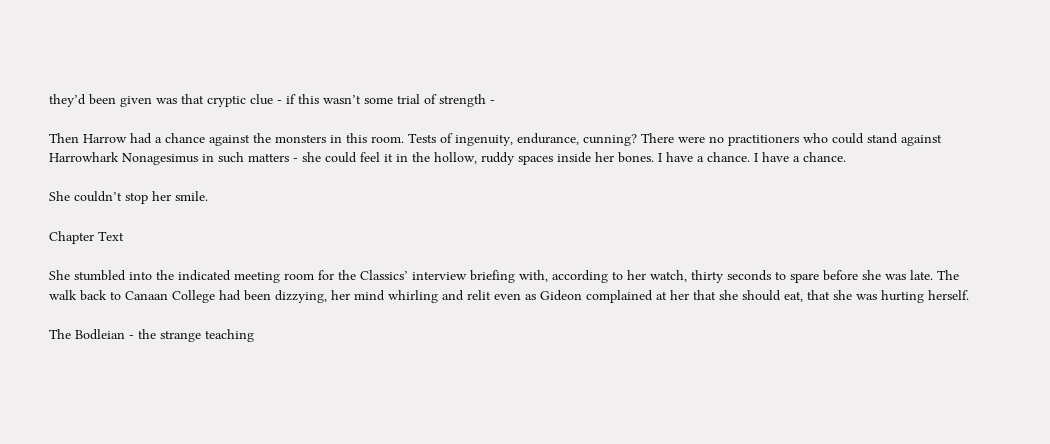they’d been given was that cryptic clue - if this wasn’t some trial of strength -

Then Harrow had a chance against the monsters in this room. Tests of ingenuity, endurance, cunning? There were no practitioners who could stand against Harrowhark Nonagesimus in such matters - she could feel it in the hollow, ruddy spaces inside her bones. I have a chance. I have a chance.

She couldn’t stop her smile.

Chapter Text

She stumbled into the indicated meeting room for the Classics’ interview briefing with, according to her watch, thirty seconds to spare before she was late. The walk back to Canaan College had been dizzying, her mind whirling and relit even as Gideon complained at her that she should eat, that she was hurting herself.

The Bodleian - the strange teaching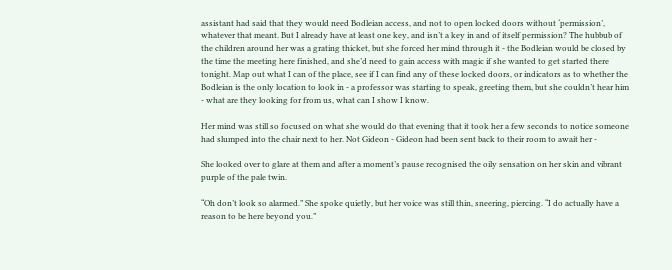assistant had said that they would need Bodleian access, and not to open locked doors without ‘permission’, whatever that meant. But I already have at least one key, and isn’t a key in and of itself permission? The hubbub of the children around her was a grating thicket, but she forced her mind through it - the Bodleian would be closed by the time the meeting here finished, and she’d need to gain access with magic if she wanted to get started there tonight. Map out what I can of the place, see if I can find any of these locked doors, or indicators as to whether the Bodleian is the only location to look in - a professor was starting to speak, greeting them, but she couldn’t hear him - what are they looking for from us, what can I show I know.

Her mind was still so focused on what she would do that evening that it took her a few seconds to notice someone had slumped into the chair next to her. Not Gideon - Gideon had been sent back to their room to await her -

She looked over to glare at them and after a moment’s pause recognised the oily sensation on her skin and vibrant purple of the pale twin.

“Oh don’t look so alarmed.” She spoke quietly, but her voice was still thin, sneering, piercing. “I do actually have a reason to be here beyond you.”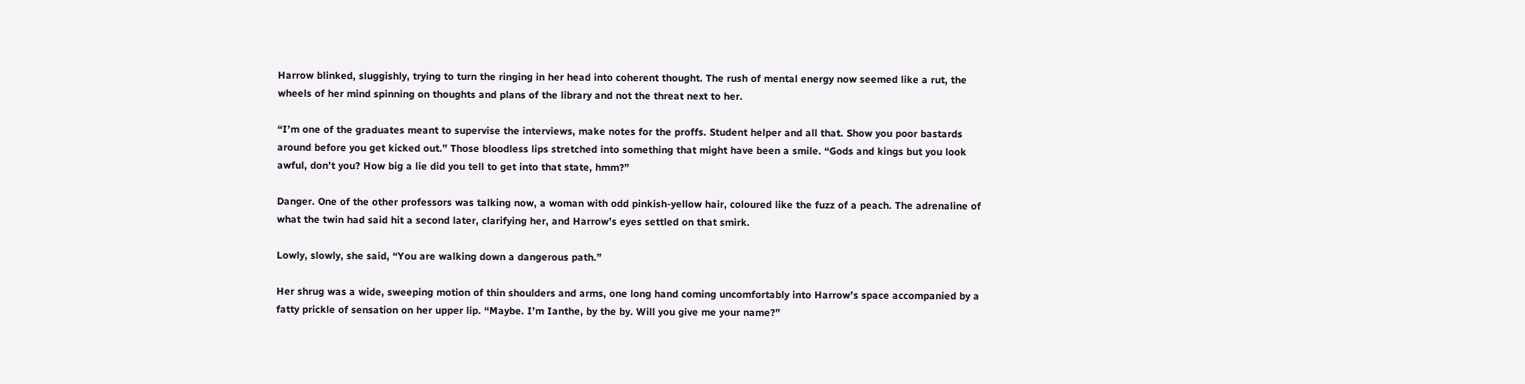Harrow blinked, sluggishly, trying to turn the ringing in her head into coherent thought. The rush of mental energy now seemed like a rut, the wheels of her mind spinning on thoughts and plans of the library and not the threat next to her.

“I’m one of the graduates meant to supervise the interviews, make notes for the proffs. Student helper and all that. Show you poor bastards around before you get kicked out.” Those bloodless lips stretched into something that might have been a smile. “Gods and kings but you look awful, don’t you? How big a lie did you tell to get into that state, hmm?”

Danger. One of the other professors was talking now, a woman with odd pinkish-yellow hair, coloured like the fuzz of a peach. The adrenaline of what the twin had said hit a second later, clarifying her, and Harrow’s eyes settled on that smirk.

Lowly, slowly, she said, “You are walking down a dangerous path.”

Her shrug was a wide, sweeping motion of thin shoulders and arms, one long hand coming uncomfortably into Harrow’s space accompanied by a fatty prickle of sensation on her upper lip. “Maybe. I’m Ianthe, by the by. Will you give me your name?”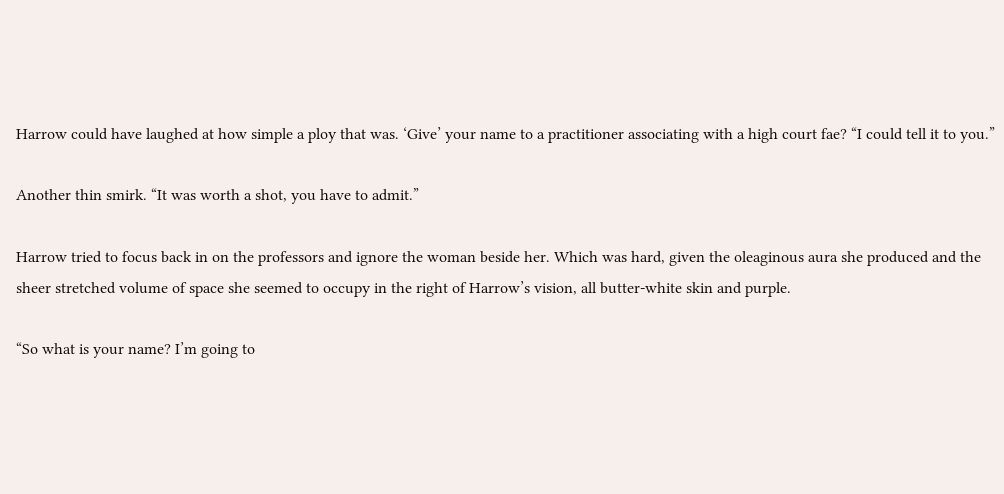Harrow could have laughed at how simple a ploy that was. ‘Give’ your name to a practitioner associating with a high court fae? “I could tell it to you.”

Another thin smirk. “It was worth a shot, you have to admit.”

Harrow tried to focus back in on the professors and ignore the woman beside her. Which was hard, given the oleaginous aura she produced and the sheer stretched volume of space she seemed to occupy in the right of Harrow’s vision, all butter-white skin and purple.

“So what is your name? I’m going to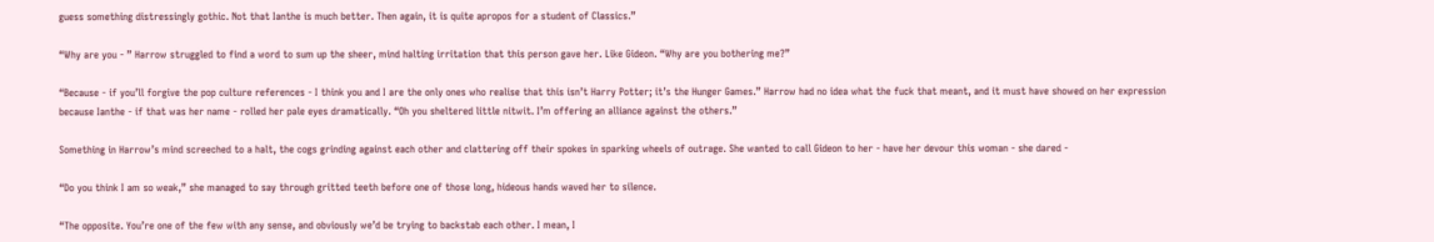guess something distressingly gothic. Not that Ianthe is much better. Then again, it is quite apropos for a student of Classics.”

“Why are you - ” Harrow struggled to find a word to sum up the sheer, mind halting irritation that this person gave her. Like Gideon. “Why are you bothering me?”

“Because - if you’ll forgive the pop culture references - I think you and I are the only ones who realise that this isn’t Harry Potter; it’s the Hunger Games.” Harrow had no idea what the fuck that meant, and it must have showed on her expression because Ianthe - if that was her name - rolled her pale eyes dramatically. “Oh you sheltered little nitwit. I’m offering an alliance against the others.”

Something in Harrow’s mind screeched to a halt, the cogs grinding against each other and clattering off their spokes in sparking wheels of outrage. She wanted to call Gideon to her - have her devour this woman - she dared -

“Do you think I am so weak,” she managed to say through gritted teeth before one of those long, hideous hands waved her to silence.

“The opposite. You’re one of the few with any sense, and obviously we’d be trying to backstab each other. I mean, I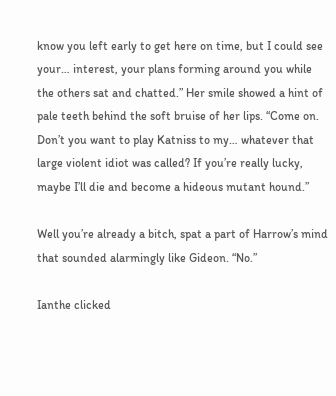know you left early to get here on time, but I could see your… interest, your plans forming around you while the others sat and chatted.” Her smile showed a hint of pale teeth behind the soft bruise of her lips. “Come on. Don’t you want to play Katniss to my… whatever that large violent idiot was called? If you’re really lucky, maybe I’ll die and become a hideous mutant hound.”

Well you’re already a bitch, spat a part of Harrow’s mind that sounded alarmingly like Gideon. “No.”

Ianthe clicked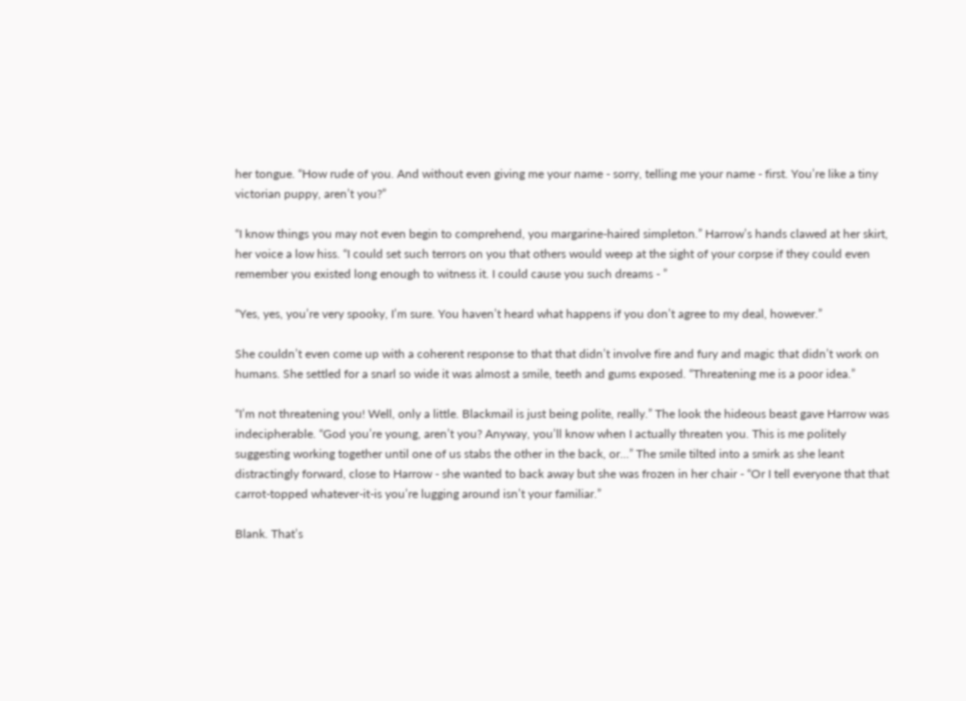her tongue. “How rude of you. And without even giving me your name - sorry, telling me your name - first. You’re like a tiny victorian puppy, aren’t you?”

“I know things you may not even begin to comprehend, you margarine-haired simpleton.” Harrow’s hands clawed at her skirt, her voice a low hiss. “I could set such terrors on you that others would weep at the sight of your corpse if they could even remember you existed long enough to witness it. I could cause you such dreams - ”

“Yes, yes, you’re very spooky, I’m sure. You haven’t heard what happens if you don’t agree to my deal, however.”

She couldn’t even come up with a coherent response to that that didn’t involve fire and fury and magic that didn’t work on humans. She settled for a snarl so wide it was almost a smile, teeth and gums exposed. “Threatening me is a poor idea.”

“I’m not threatening you! Well, only a little. Blackmail is just being polite, really.” The look the hideous beast gave Harrow was indecipherable. “God you’re young, aren’t you? Anyway, you’ll know when I actually threaten you. This is me politely suggesting working together until one of us stabs the other in the back, or…” The smile tilted into a smirk as she leant distractingly forward, close to Harrow - she wanted to back away but she was frozen in her chair - “Or I tell everyone that that carrot-topped whatever-it-is you’re lugging around isn’t your familiar.”

Blank. That’s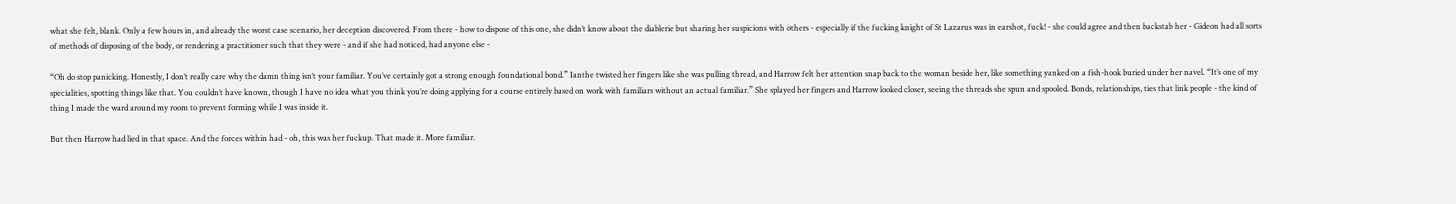what she felt, blank. Only a few hours in, and already the worst case scenario, her deception discovered. From there - how to dispose of this one, she didn’t know about the diablerie but sharing her suspicions with others - especially if the fucking knight of St Lazarus was in earshot, fuck! - she could agree and then backstab her - Gideon had all sorts of methods of disposing of the body, or rendering a practitioner such that they were - and if she had noticed, had anyone else -

“Oh do stop panicking. Honestly, I don’t really care why the damn thing isn’t your familiar. You’ve certainly got a strong enough foundational bond.” Ianthe twisted her fingers like she was pulling thread, and Harrow felt her attention snap back to the woman beside her, like something yanked on a fish-hook buried under her navel. “It’s one of my specialities, spotting things like that. You couldn’t have known, though I have no idea what you think you’re doing applying for a course entirely based on work with familiars without an actual familiar.” She splayed her fingers and Harrow looked closer, seeing the threads she spun and spooled. Bonds, relationships, ties that link people - the kind of thing I made the ward around my room to prevent forming while I was inside it.

But then Harrow had lied in that space. And the forces within had - oh, this was her fuckup. That made it. More familiar.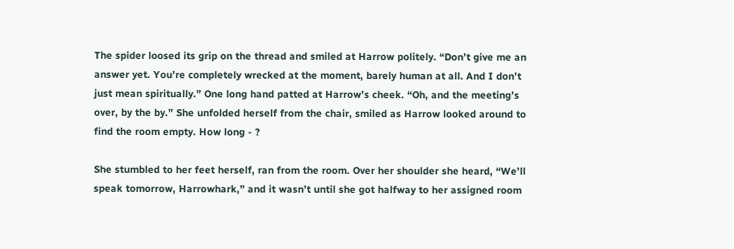The spider loosed its grip on the thread and smiled at Harrow politely. “Don’t give me an answer yet. You’re completely wrecked at the moment, barely human at all. And I don’t just mean spiritually.” One long hand patted at Harrow’s cheek. “Oh, and the meeting’s over, by the by.” She unfolded herself from the chair, smiled as Harrow looked around to find the room empty. How long - ?

She stumbled to her feet herself, ran from the room. Over her shoulder she heard, “We’ll speak tomorrow, Harrowhark,” and it wasn’t until she got halfway to her assigned room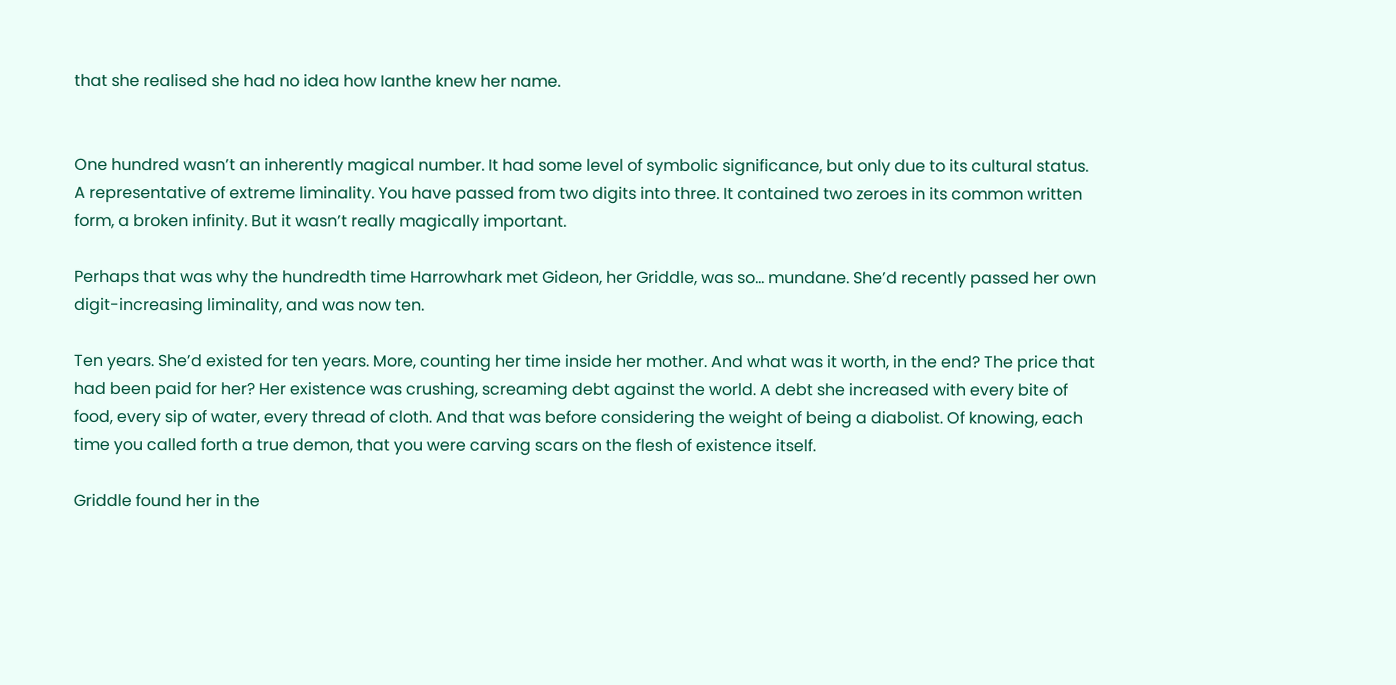that she realised she had no idea how Ianthe knew her name.


One hundred wasn’t an inherently magical number. It had some level of symbolic significance, but only due to its cultural status. A representative of extreme liminality. You have passed from two digits into three. It contained two zeroes in its common written form, a broken infinity. But it wasn’t really magically important.

Perhaps that was why the hundredth time Harrowhark met Gideon, her Griddle, was so… mundane. She’d recently passed her own digit-increasing liminality, and was now ten.

Ten years. She’d existed for ten years. More, counting her time inside her mother. And what was it worth, in the end? The price that had been paid for her? Her existence was crushing, screaming debt against the world. A debt she increased with every bite of food, every sip of water, every thread of cloth. And that was before considering the weight of being a diabolist. Of knowing, each time you called forth a true demon, that you were carving scars on the flesh of existence itself.

Griddle found her in the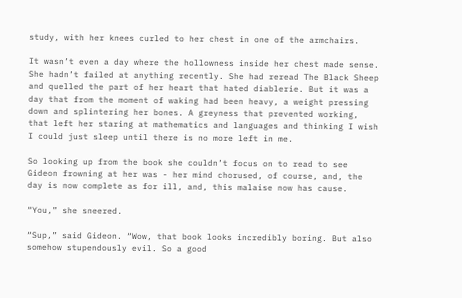study, with her knees curled to her chest in one of the armchairs.

It wasn’t even a day where the hollowness inside her chest made sense. She hadn’t failed at anything recently. She had reread The Black Sheep and quelled the part of her heart that hated diablerie. But it was a day that from the moment of waking had been heavy, a weight pressing down and splintering her bones. A greyness that prevented working, that left her staring at mathematics and languages and thinking I wish I could just sleep until there is no more left in me.

So looking up from the book she couldn’t focus on to read to see Gideon frowning at her was - her mind chorused, of course, and, the day is now complete as for ill, and, this malaise now has cause.

“You,” she sneered.

“Sup,” said Gideon. “Wow, that book looks incredibly boring. But also somehow stupendously evil. So a good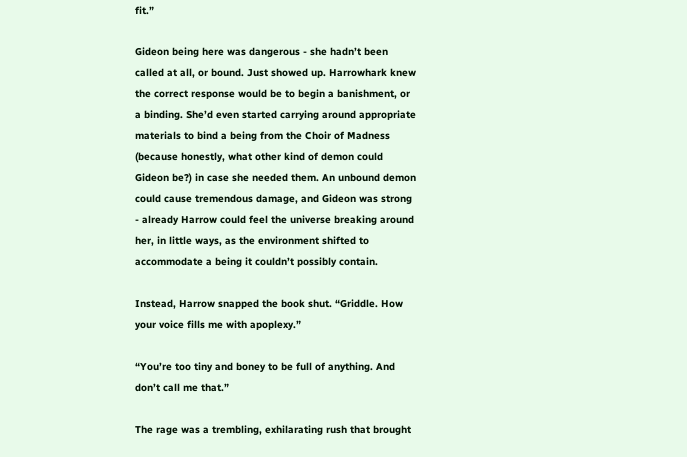fit.”

Gideon being here was dangerous - she hadn’t been called at all, or bound. Just showed up. Harrowhark knew the correct response would be to begin a banishment, or a binding. She’d even started carrying around appropriate materials to bind a being from the Choir of Madness (because honestly, what other kind of demon could Gideon be?) in case she needed them. An unbound demon could cause tremendous damage, and Gideon was strong - already Harrow could feel the universe breaking around her, in little ways, as the environment shifted to accommodate a being it couldn’t possibly contain.

Instead, Harrow snapped the book shut. “Griddle. How your voice fills me with apoplexy.”

“You’re too tiny and boney to be full of anything. And don’t call me that.”

The rage was a trembling, exhilarating rush that brought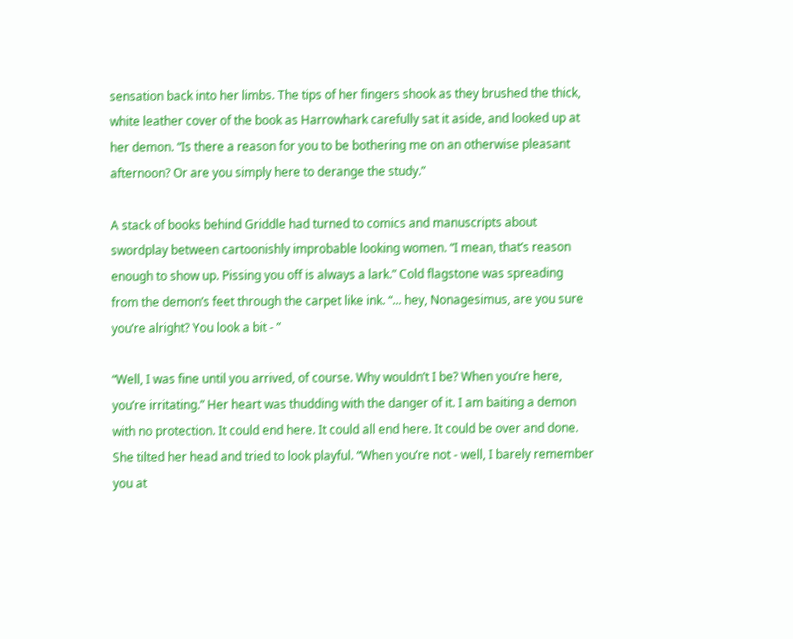sensation back into her limbs. The tips of her fingers shook as they brushed the thick, white leather cover of the book as Harrowhark carefully sat it aside, and looked up at her demon. “Is there a reason for you to be bothering me on an otherwise pleasant afternoon? Or are you simply here to derange the study.”

A stack of books behind Griddle had turned to comics and manuscripts about swordplay between cartoonishly improbable looking women. “I mean, that’s reason enough to show up. Pissing you off is always a lark.” Cold flagstone was spreading from the demon’s feet through the carpet like ink. “... hey, Nonagesimus, are you sure you’re alright? You look a bit - ”

“Well, I was fine until you arrived, of course. Why wouldn’t I be? When you’re here, you’re irritating.” Her heart was thudding with the danger of it. I am baiting a demon with no protection. It could end here. It could all end here. It could be over and done. She tilted her head and tried to look playful. “When you’re not - well, I barely remember you at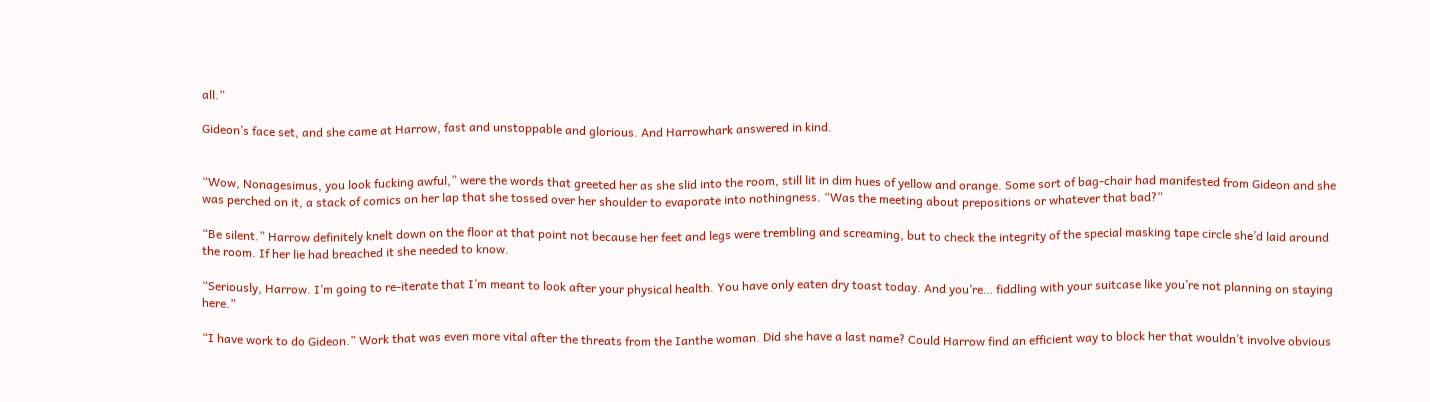all.”

Gideon’s face set, and she came at Harrow, fast and unstoppable and glorious. And Harrowhark answered in kind.


“Wow, Nonagesimus, you look fucking awful,” were the words that greeted her as she slid into the room, still lit in dim hues of yellow and orange. Some sort of bag-chair had manifested from Gideon and she was perched on it, a stack of comics on her lap that she tossed over her shoulder to evaporate into nothingness. “Was the meeting about prepositions or whatever that bad?”

“Be silent.” Harrow definitely knelt down on the floor at that point not because her feet and legs were trembling and screaming, but to check the integrity of the special masking tape circle she’d laid around the room. If her lie had breached it she needed to know.

“Seriously, Harrow. I’m going to re-iterate that I’m meant to look after your physical health. You have only eaten dry toast today. And you’re… fiddling with your suitcase like you’re not planning on staying here.”

“I have work to do Gideon.” Work that was even more vital after the threats from the Ianthe woman. Did she have a last name? Could Harrow find an efficient way to block her that wouldn’t involve obvious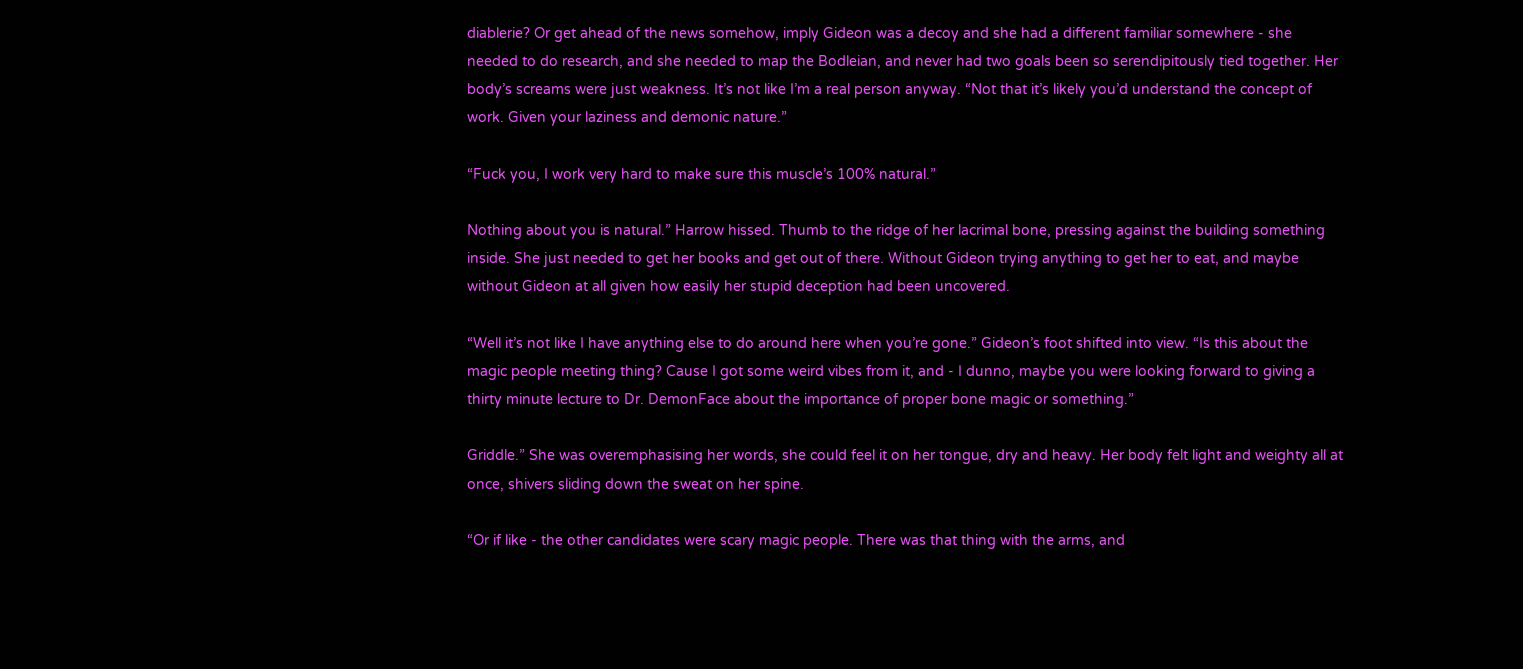diablerie? Or get ahead of the news somehow, imply Gideon was a decoy and she had a different familiar somewhere - she needed to do research, and she needed to map the Bodleian, and never had two goals been so serendipitously tied together. Her body’s screams were just weakness. It’s not like I’m a real person anyway. “Not that it’s likely you’d understand the concept of work. Given your laziness and demonic nature.”

“Fuck you, I work very hard to make sure this muscle’s 100% natural.”

Nothing about you is natural.” Harrow hissed. Thumb to the ridge of her lacrimal bone, pressing against the building something inside. She just needed to get her books and get out of there. Without Gideon trying anything to get her to eat, and maybe without Gideon at all given how easily her stupid deception had been uncovered.

“Well it’s not like I have anything else to do around here when you’re gone.” Gideon’s foot shifted into view. “Is this about the magic people meeting thing? Cause I got some weird vibes from it, and - I dunno, maybe you were looking forward to giving a thirty minute lecture to Dr. DemonFace about the importance of proper bone magic or something.”

Griddle.” She was overemphasising her words, she could feel it on her tongue, dry and heavy. Her body felt light and weighty all at once, shivers sliding down the sweat on her spine.

“Or if like - the other candidates were scary magic people. There was that thing with the arms, and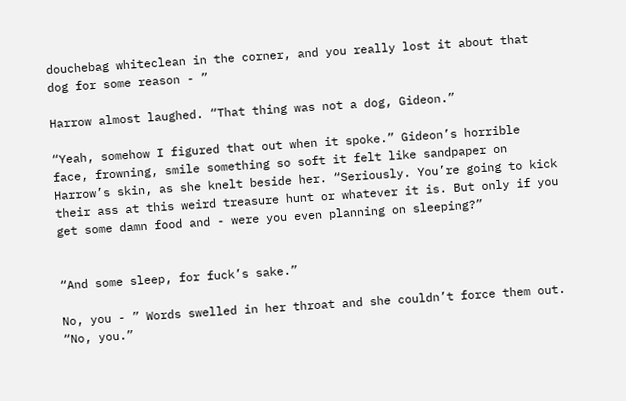douchebag whiteclean in the corner, and you really lost it about that dog for some reason - ”

Harrow almost laughed. “That thing was not a dog, Gideon.”

“Yeah, somehow I figured that out when it spoke.” Gideon’s horrible face, frowning, smile something so soft it felt like sandpaper on Harrow’s skin, as she knelt beside her. “Seriously. You’re going to kick their ass at this weird treasure hunt or whatever it is. But only if you get some damn food and - were you even planning on sleeping?”


“And some sleep, for fuck’s sake.”

No, you - ” Words swelled in her throat and she couldn’t force them out. “No, you.”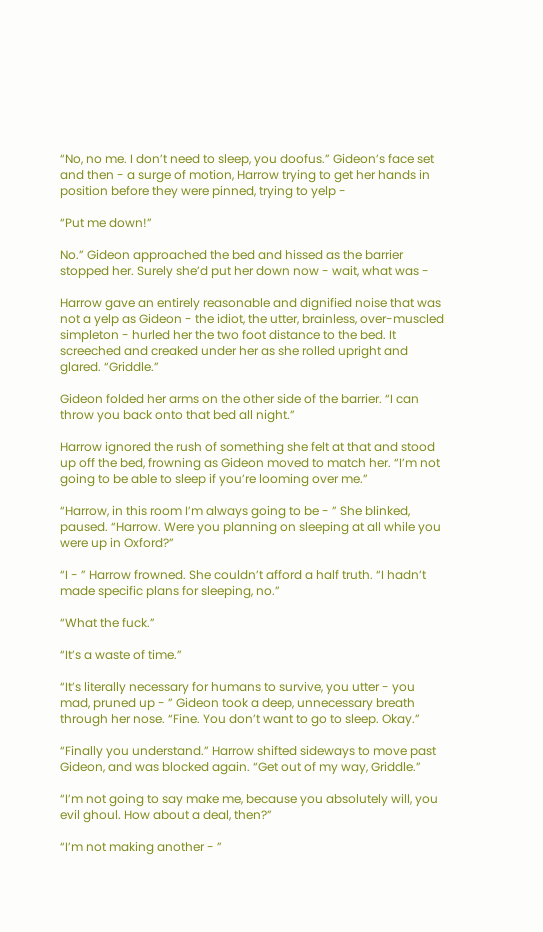“No, no me. I don’t need to sleep, you doofus.” Gideon’s face set and then - a surge of motion, Harrow trying to get her hands in position before they were pinned, trying to yelp -

“Put me down!”

No.” Gideon approached the bed and hissed as the barrier stopped her. Surely she’d put her down now - wait, what was -

Harrow gave an entirely reasonable and dignified noise that was not a yelp as Gideon - the idiot, the utter, brainless, over-muscled simpleton - hurled her the two foot distance to the bed. It screeched and creaked under her as she rolled upright and glared. “Griddle.”

Gideon folded her arms on the other side of the barrier. “I can throw you back onto that bed all night.”

Harrow ignored the rush of something she felt at that and stood up off the bed, frowning as Gideon moved to match her. “I’m not going to be able to sleep if you’re looming over me.”

“Harrow, in this room I’m always going to be - ” She blinked, paused. “Harrow. Were you planning on sleeping at all while you were up in Oxford?”

“I - ” Harrow frowned. She couldn’t afford a half truth. “I hadn’t made specific plans for sleeping, no.”

“What the fuck.”

“It’s a waste of time.”

“It’s literally necessary for humans to survive, you utter - you mad, pruned up - ” Gideon took a deep, unnecessary breath through her nose. “Fine. You don’t want to go to sleep. Okay.”

“Finally you understand.” Harrow shifted sideways to move past Gideon, and was blocked again. “Get out of my way, Griddle.”

“I’m not going to say make me, because you absolutely will, you evil ghoul. How about a deal, then?”

“I’m not making another - ”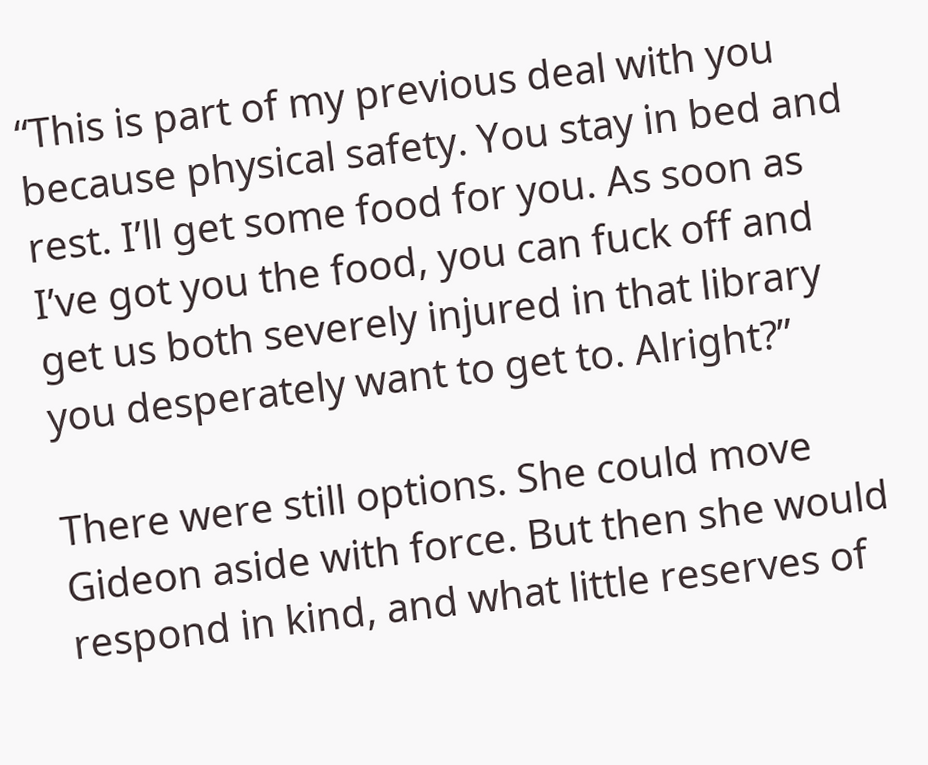“This is part of my previous deal with you because physical safety. You stay in bed and rest. I’ll get some food for you. As soon as I’ve got you the food, you can fuck off and get us both severely injured in that library you desperately want to get to. Alright?”

There were still options. She could move Gideon aside with force. But then she would respond in kind, and what little reserves of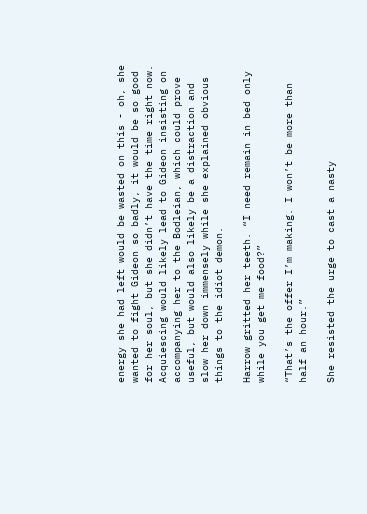energy she had left would be wasted on this - oh, she wanted to fight Gideon so badly, it would be so good for her soul, but she didn’t have the time right now. Acquiescing would likely lead to Gideon insisting on accompanying her to the Bodleian, which could prove useful, but would also likely be a distraction and slow her down immensely while she explained obvious things to the idiot demon.

Harrow gritted her teeth. “I need remain in bed only while you get me food?”

“That’s the offer I’m making. I won’t be more than half an hour.”

She resisted the urge to cast a nasty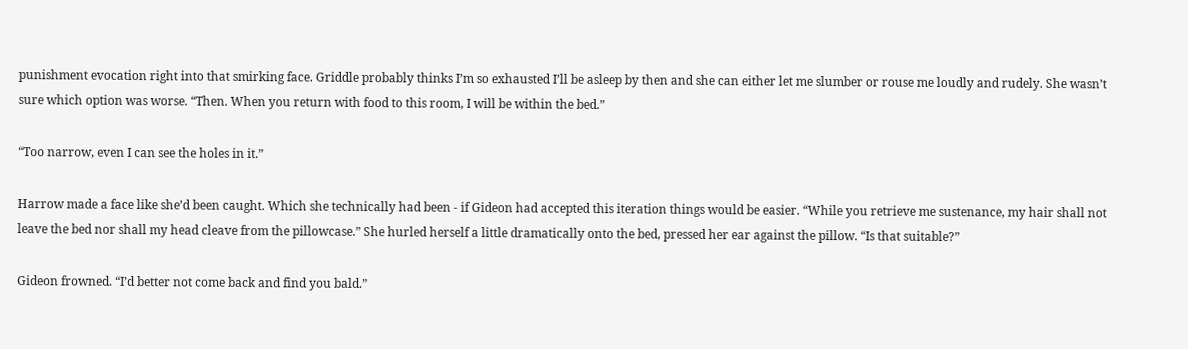punishment evocation right into that smirking face. Griddle probably thinks I’m so exhausted I’ll be asleep by then and she can either let me slumber or rouse me loudly and rudely. She wasn’t sure which option was worse. “Then. When you return with food to this room, I will be within the bed.”

“Too narrow, even I can see the holes in it.”

Harrow made a face like she’d been caught. Which she technically had been - if Gideon had accepted this iteration things would be easier. “While you retrieve me sustenance, my hair shall not leave the bed nor shall my head cleave from the pillowcase.” She hurled herself a little dramatically onto the bed, pressed her ear against the pillow. “Is that suitable?”

Gideon frowned. “I’d better not come back and find you bald.”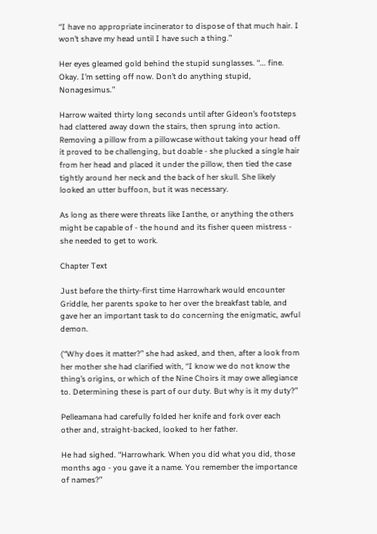“I have no appropriate incinerator to dispose of that much hair. I won’t shave my head until I have such a thing.”

Her eyes gleamed gold behind the stupid sunglasses. “... fine. Okay. I’m setting off now. Don’t do anything stupid, Nonagesimus.”

Harrow waited thirty long seconds until after Gideon’s footsteps had clattered away down the stairs, then sprung into action. Removing a pillow from a pillowcase without taking your head off it proved to be challenging, but doable - she plucked a single hair from her head and placed it under the pillow, then tied the case tightly around her neck and the back of her skull. She likely looked an utter buffoon, but it was necessary.

As long as there were threats like Ianthe, or anything the others might be capable of - the hound and its fisher queen mistress - she needed to get to work.

Chapter Text

Just before the thirty-first time Harrowhark would encounter Griddle, her parents spoke to her over the breakfast table, and gave her an important task to do concerning the enigmatic, awful demon.

(“Why does it matter?” she had asked, and then, after a look from her mother she had clarified with, “I know we do not know the thing’s origins, or which of the Nine Choirs it may owe allegiance to. Determining these is part of our duty. But why is it my duty?”

Pelleamana had carefully folded her knife and fork over each other and, straight-backed, looked to her father.

He had sighed. “Harrowhark. When you did what you did, those months ago - you gave it a name. You remember the importance of names?”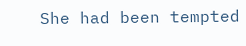She had been tempted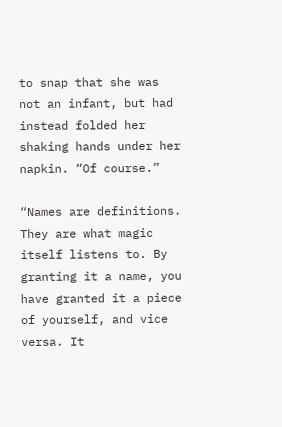to snap that she was not an infant, but had instead folded her shaking hands under her napkin. “Of course.”

“Names are definitions. They are what magic itself listens to. By granting it a name, you have granted it a piece of yourself, and vice versa. It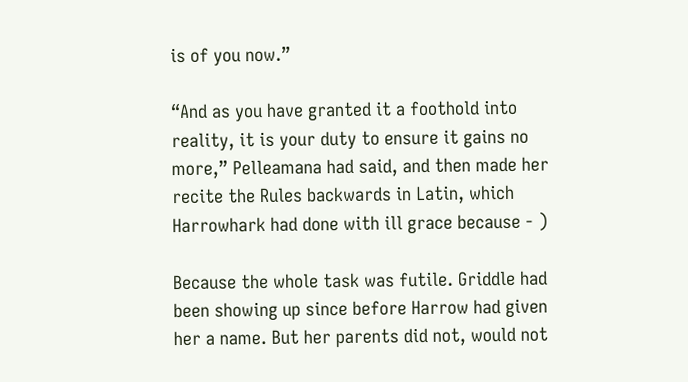is of you now.”

“And as you have granted it a foothold into reality, it is your duty to ensure it gains no more,” Pelleamana had said, and then made her recite the Rules backwards in Latin, which Harrowhark had done with ill grace because - )

Because the whole task was futile. Griddle had been showing up since before Harrow had given her a name. But her parents did not, would not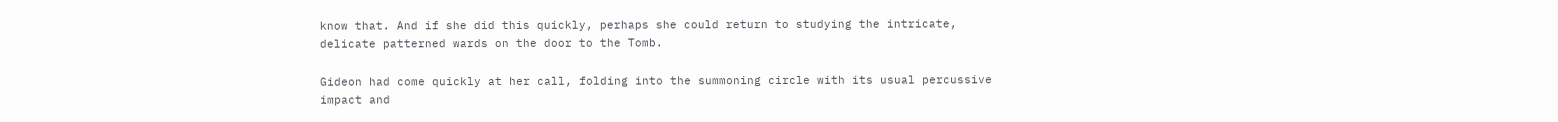know that. And if she did this quickly, perhaps she could return to studying the intricate, delicate patterned wards on the door to the Tomb.

Gideon had come quickly at her call, folding into the summoning circle with its usual percussive impact and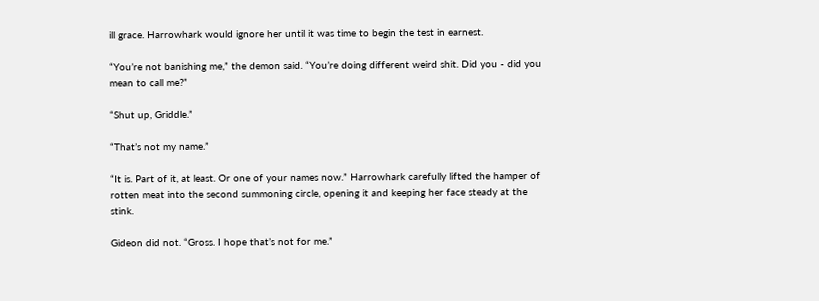ill grace. Harrowhark would ignore her until it was time to begin the test in earnest.

“You’re not banishing me,” the demon said. “You’re doing different weird shit. Did you - did you mean to call me?”

“Shut up, Griddle.”

“That’s not my name.”

“It is. Part of it, at least. Or one of your names now.” Harrowhark carefully lifted the hamper of rotten meat into the second summoning circle, opening it and keeping her face steady at the stink.

Gideon did not. “Gross. I hope that’s not for me.”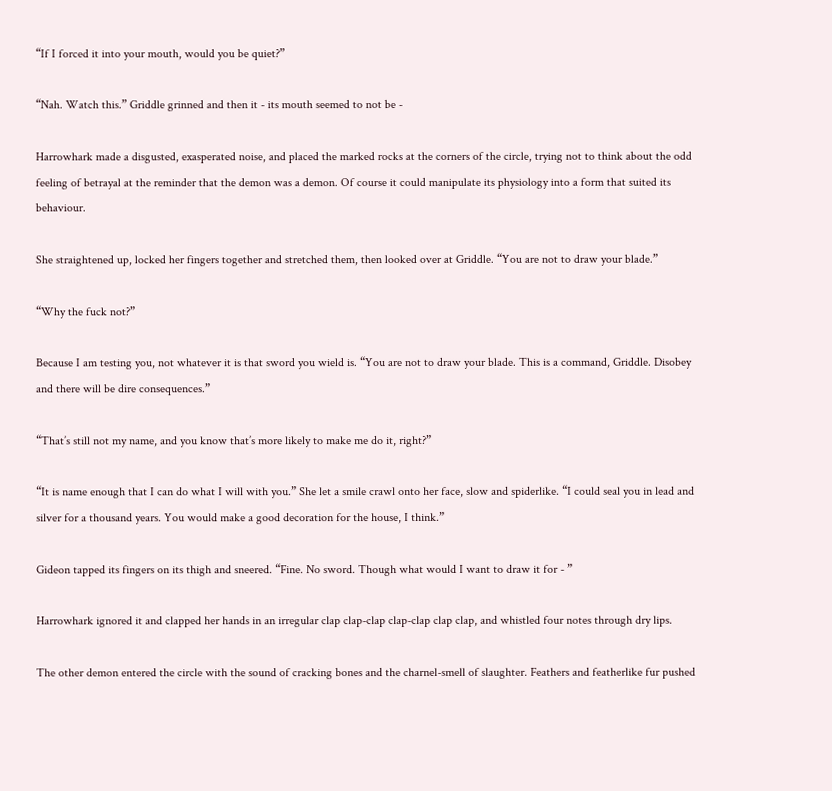“If I forced it into your mouth, would you be quiet?”

“Nah. Watch this.” Griddle grinned and then it - its mouth seemed to not be -

Harrowhark made a disgusted, exasperated noise, and placed the marked rocks at the corners of the circle, trying not to think about the odd feeling of betrayal at the reminder that the demon was a demon. Of course it could manipulate its physiology into a form that suited its behaviour.

She straightened up, locked her fingers together and stretched them, then looked over at Griddle. “You are not to draw your blade.”

“Why the fuck not?”

Because I am testing you, not whatever it is that sword you wield is. “You are not to draw your blade. This is a command, Griddle. Disobey and there will be dire consequences.”

“That’s still not my name, and you know that’s more likely to make me do it, right?”

“It is name enough that I can do what I will with you.” She let a smile crawl onto her face, slow and spiderlike. “I could seal you in lead and silver for a thousand years. You would make a good decoration for the house, I think.”

Gideon tapped its fingers on its thigh and sneered. “Fine. No sword. Though what would I want to draw it for - ”

Harrowhark ignored it and clapped her hands in an irregular clap clap-clap clap-clap clap clap, and whistled four notes through dry lips.

The other demon entered the circle with the sound of cracking bones and the charnel-smell of slaughter. Feathers and featherlike fur pushed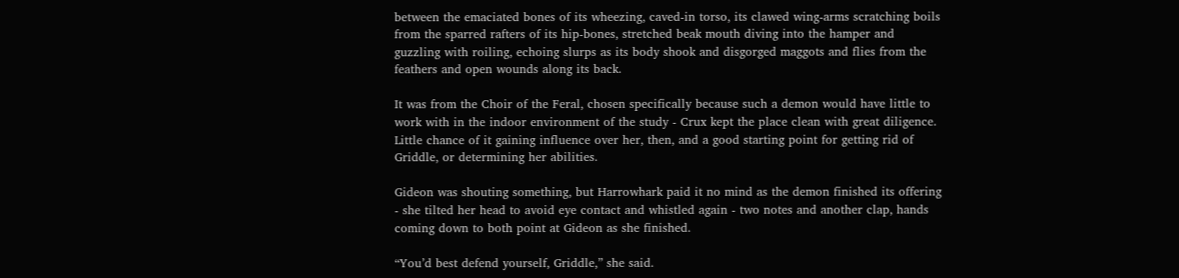between the emaciated bones of its wheezing, caved-in torso, its clawed wing-arms scratching boils from the sparred rafters of its hip-bones, stretched beak mouth diving into the hamper and guzzling with roiling, echoing slurps as its body shook and disgorged maggots and flies from the feathers and open wounds along its back.

It was from the Choir of the Feral, chosen specifically because such a demon would have little to work with in the indoor environment of the study - Crux kept the place clean with great diligence. Little chance of it gaining influence over her, then, and a good starting point for getting rid of Griddle, or determining her abilities.

Gideon was shouting something, but Harrowhark paid it no mind as the demon finished its offering - she tilted her head to avoid eye contact and whistled again - two notes and another clap, hands coming down to both point at Gideon as she finished.

“You’d best defend yourself, Griddle,” she said.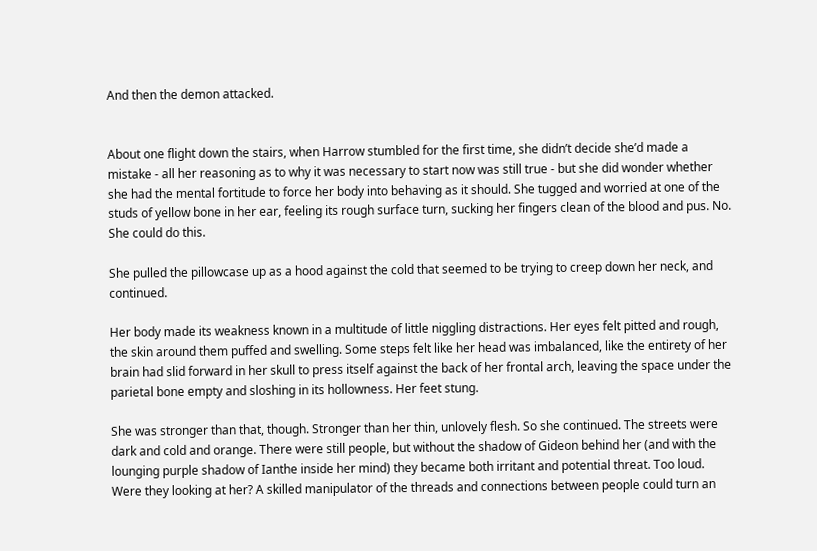And then the demon attacked.


About one flight down the stairs, when Harrow stumbled for the first time, she didn’t decide she’d made a mistake - all her reasoning as to why it was necessary to start now was still true - but she did wonder whether she had the mental fortitude to force her body into behaving as it should. She tugged and worried at one of the studs of yellow bone in her ear, feeling its rough surface turn, sucking her fingers clean of the blood and pus. No. She could do this.

She pulled the pillowcase up as a hood against the cold that seemed to be trying to creep down her neck, and continued.

Her body made its weakness known in a multitude of little niggling distractions. Her eyes felt pitted and rough, the skin around them puffed and swelling. Some steps felt like her head was imbalanced, like the entirety of her brain had slid forward in her skull to press itself against the back of her frontal arch, leaving the space under the parietal bone empty and sloshing in its hollowness. Her feet stung.

She was stronger than that, though. Stronger than her thin, unlovely flesh. So she continued. The streets were dark and cold and orange. There were still people, but without the shadow of Gideon behind her (and with the lounging purple shadow of Ianthe inside her mind) they became both irritant and potential threat. Too loud. Were they looking at her? A skilled manipulator of the threads and connections between people could turn an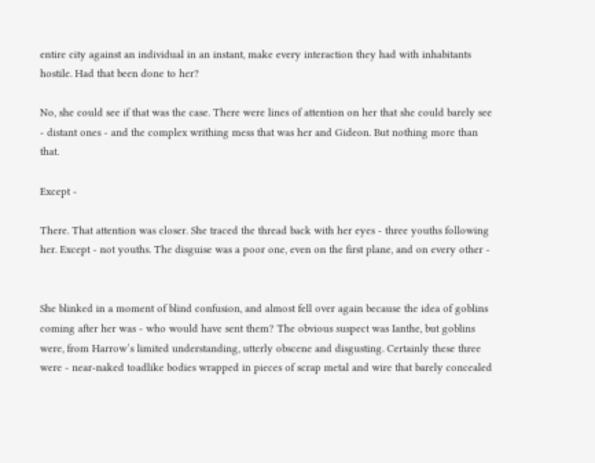entire city against an individual in an instant, make every interaction they had with inhabitants hostile. Had that been done to her?

No, she could see if that was the case. There were lines of attention on her that she could barely see - distant ones - and the complex writhing mess that was her and Gideon. But nothing more than that.

Except -

There. That attention was closer. She traced the thread back with her eyes - three youths following her. Except - not youths. The disguise was a poor one, even on the first plane, and on every other -


She blinked in a moment of blind confusion, and almost fell over again because the idea of goblins coming after her was - who would have sent them? The obvious suspect was Ianthe, but goblins were, from Harrow’s limited understanding, utterly obscene and disgusting. Certainly these three were - near-naked toadlike bodies wrapped in pieces of scrap metal and wire that barely concealed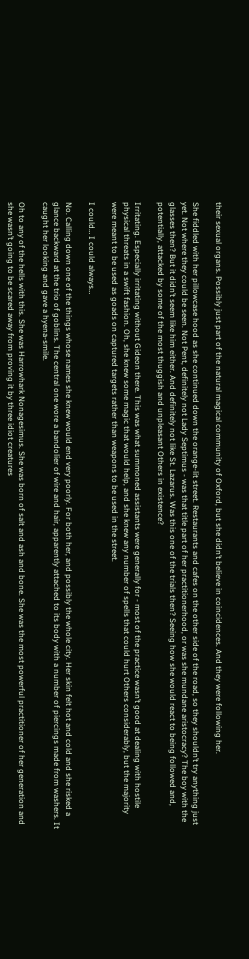their sexual organs. Possibly just part of the natural magical community of Oxford, but she didn’t believe in coincidences. And they were following her.

She fiddled with her pillowcase hood as she continued down the orange-lit street. Restaurants and cafes on the other side of the road, so they shouldn’t try anything just yet. Not where they could be seen. Not Pent, definitely not Lady Septimus - was that title part of her practitionerhood, or was she mundane aristocracy? The boy with the glasses then? But it didn’t seem like him either. And definitely not like St. Lazarus. Was this one of the trials then? Seeing how she would react to being followed and, potentially, attacked by some of the most thuggish and unpleasant Others in existence?

Irritating. Especially irritating without Gideon there. This was what summoned assistants were generally for - most of the practice wasn’t good at dealing with hostile physical threats in a swift fashion. Oh, she knew some magic that would help, and she knew any number of spells that could hurt Others considerably, but the majority were meant to be used as goads on captured targets rather than weapons to be used in the street.

I could… I could always…

No. Calling down one of the things whose names she knew would end very poorly. For both her, and possibly the whole city. Her skin felt hot and cold and she risked a glance backward at the trio of goblins. The central one wore a bandolier of wire and hair, apparently attached to its body with a number of piercings made from washers. It caught her looking and gave a hyena-smile.

Oh to any of the hells with this. She was Harrowhark Nonagesimus. She was born of salt and ash and bone. She was the most powerful practitioner of her generation and she wasn’t going to be scared away from proving it by three idiot creatures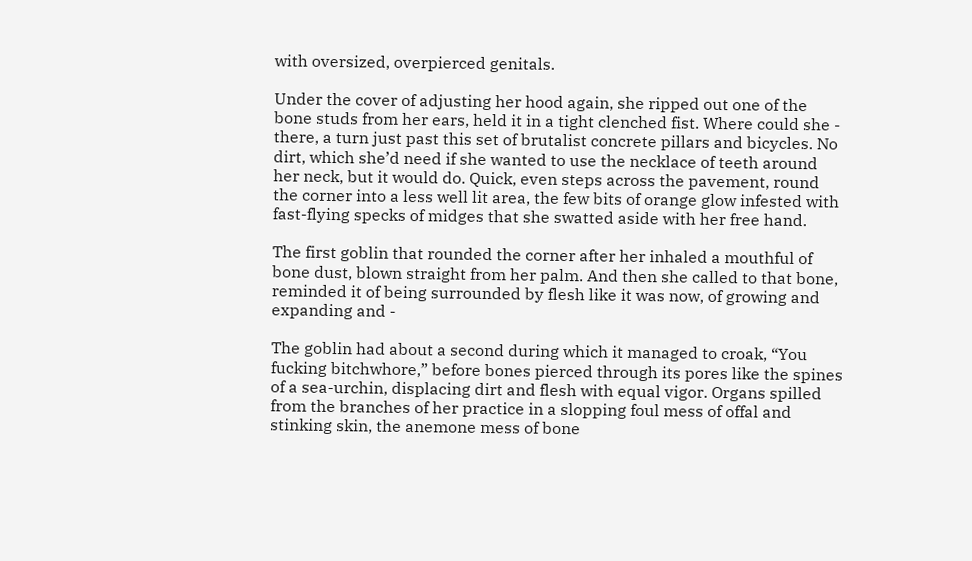with oversized, overpierced genitals.

Under the cover of adjusting her hood again, she ripped out one of the bone studs from her ears, held it in a tight clenched fist. Where could she - there, a turn just past this set of brutalist concrete pillars and bicycles. No dirt, which she’d need if she wanted to use the necklace of teeth around her neck, but it would do. Quick, even steps across the pavement, round the corner into a less well lit area, the few bits of orange glow infested with fast-flying specks of midges that she swatted aside with her free hand.

The first goblin that rounded the corner after her inhaled a mouthful of bone dust, blown straight from her palm. And then she called to that bone, reminded it of being surrounded by flesh like it was now, of growing and expanding and -

The goblin had about a second during which it managed to croak, “You fucking bitchwhore,” before bones pierced through its pores like the spines of a sea-urchin, displacing dirt and flesh with equal vigor. Organs spilled from the branches of her practice in a slopping foul mess of offal and stinking skin, the anemone mess of bone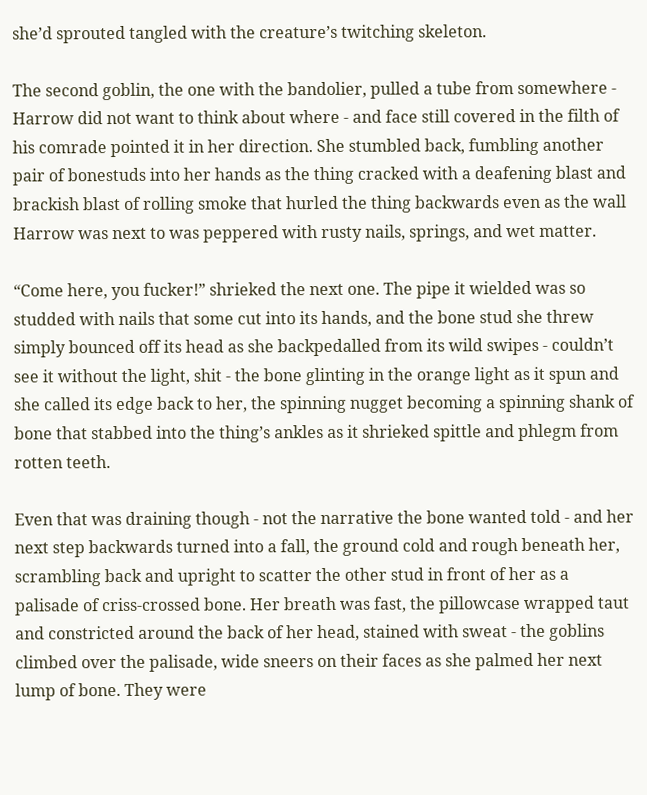she’d sprouted tangled with the creature’s twitching skeleton.

The second goblin, the one with the bandolier, pulled a tube from somewhere - Harrow did not want to think about where - and face still covered in the filth of his comrade pointed it in her direction. She stumbled back, fumbling another pair of bonestuds into her hands as the thing cracked with a deafening blast and brackish blast of rolling smoke that hurled the thing backwards even as the wall Harrow was next to was peppered with rusty nails, springs, and wet matter.

“Come here, you fucker!” shrieked the next one. The pipe it wielded was so studded with nails that some cut into its hands, and the bone stud she threw simply bounced off its head as she backpedalled from its wild swipes - couldn’t see it without the light, shit - the bone glinting in the orange light as it spun and she called its edge back to her, the spinning nugget becoming a spinning shank of bone that stabbed into the thing’s ankles as it shrieked spittle and phlegm from rotten teeth.

Even that was draining though - not the narrative the bone wanted told - and her next step backwards turned into a fall, the ground cold and rough beneath her, scrambling back and upright to scatter the other stud in front of her as a palisade of criss-crossed bone. Her breath was fast, the pillowcase wrapped taut and constricted around the back of her head, stained with sweat - the goblins climbed over the palisade, wide sneers on their faces as she palmed her next lump of bone. They were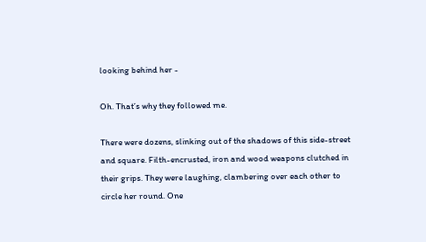looking behind her -

Oh. That’s why they followed me.

There were dozens, slinking out of the shadows of this side-street and square. Filth-encrusted, iron and wood weapons clutched in their grips. They were laughing, clambering over each other to circle her round. One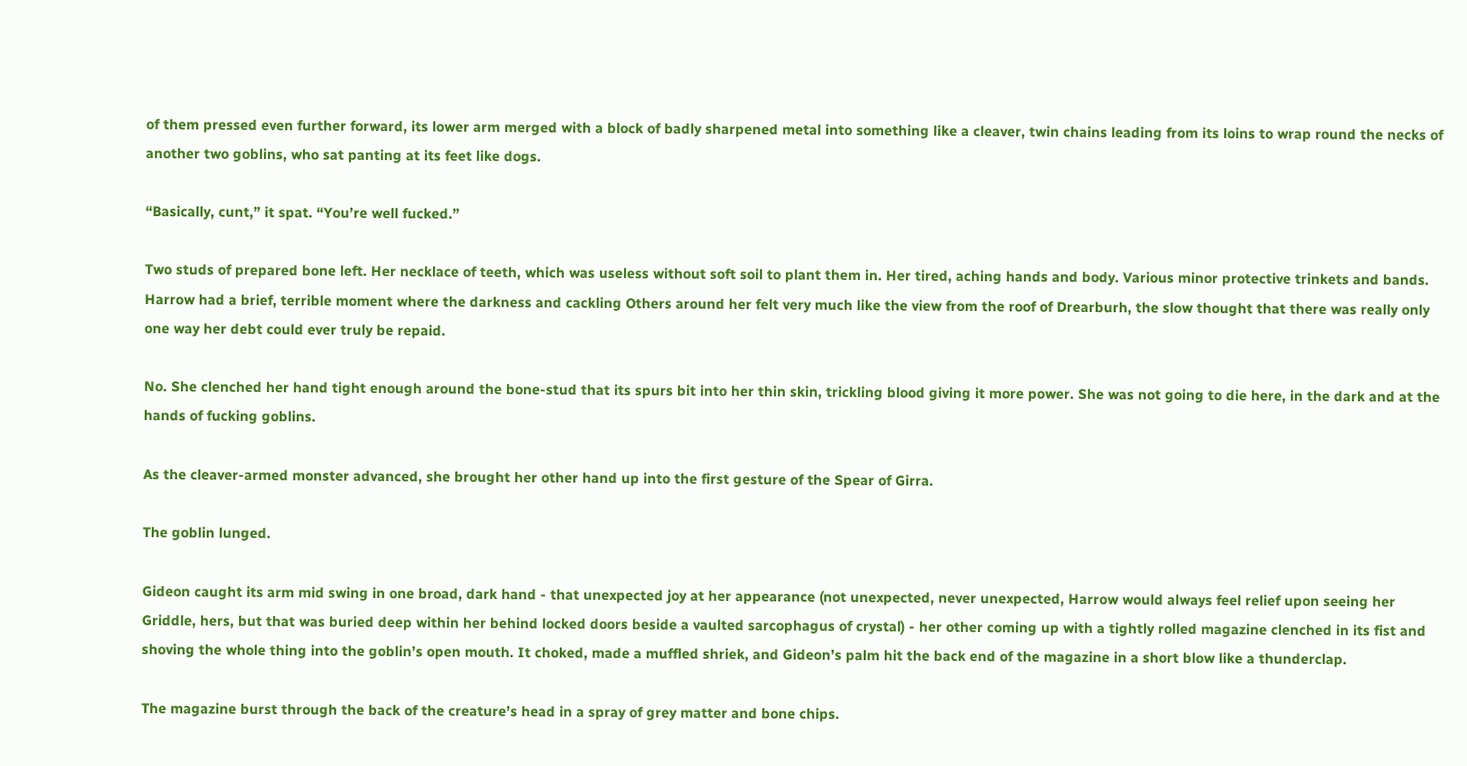of them pressed even further forward, its lower arm merged with a block of badly sharpened metal into something like a cleaver, twin chains leading from its loins to wrap round the necks of another two goblins, who sat panting at its feet like dogs.

“Basically, cunt,” it spat. “You’re well fucked.”

Two studs of prepared bone left. Her necklace of teeth, which was useless without soft soil to plant them in. Her tired, aching hands and body. Various minor protective trinkets and bands. Harrow had a brief, terrible moment where the darkness and cackling Others around her felt very much like the view from the roof of Drearburh, the slow thought that there was really only one way her debt could ever truly be repaid.

No. She clenched her hand tight enough around the bone-stud that its spurs bit into her thin skin, trickling blood giving it more power. She was not going to die here, in the dark and at the hands of fucking goblins.

As the cleaver-armed monster advanced, she brought her other hand up into the first gesture of the Spear of Girra.

The goblin lunged.

Gideon caught its arm mid swing in one broad, dark hand - that unexpected joy at her appearance (not unexpected, never unexpected, Harrow would always feel relief upon seeing her Griddle, hers, but that was buried deep within her behind locked doors beside a vaulted sarcophagus of crystal) - her other coming up with a tightly rolled magazine clenched in its fist and shoving the whole thing into the goblin’s open mouth. It choked, made a muffled shriek, and Gideon’s palm hit the back end of the magazine in a short blow like a thunderclap.

The magazine burst through the back of the creature’s head in a spray of grey matter and bone chips.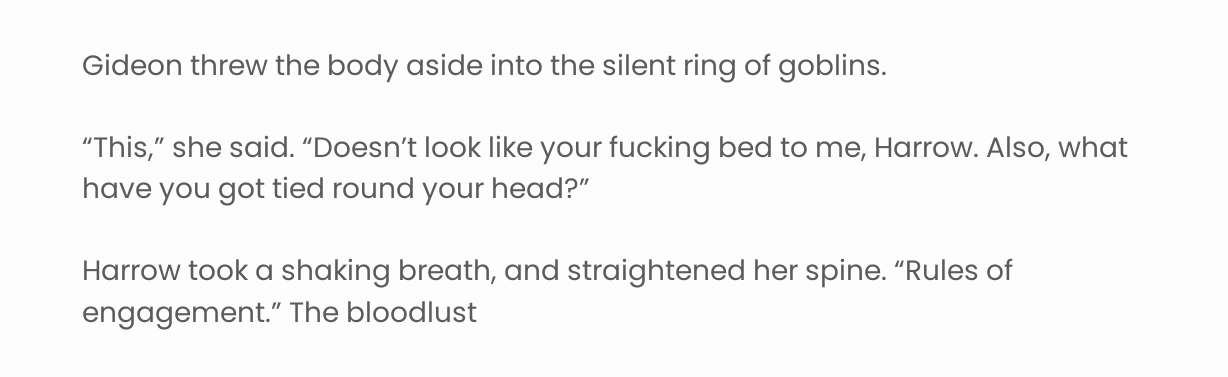Gideon threw the body aside into the silent ring of goblins.

“This,” she said. “Doesn’t look like your fucking bed to me, Harrow. Also, what have you got tied round your head?”

Harrow took a shaking breath, and straightened her spine. “Rules of engagement.” The bloodlust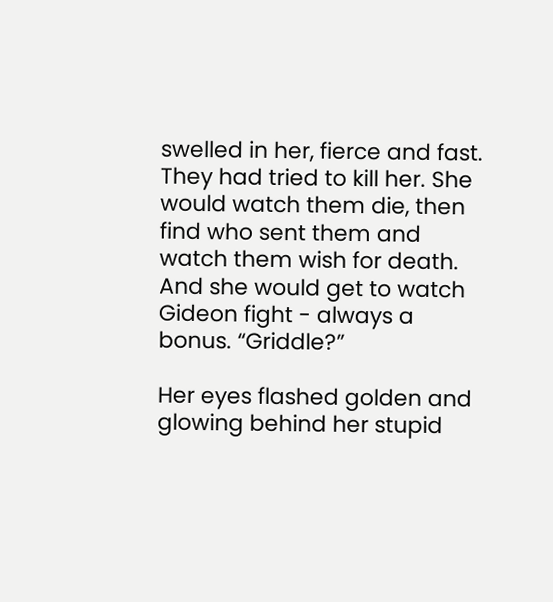swelled in her, fierce and fast. They had tried to kill her. She would watch them die, then find who sent them and watch them wish for death. And she would get to watch Gideon fight - always a bonus. “Griddle?”

Her eyes flashed golden and glowing behind her stupid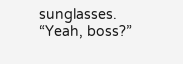sunglasses. “Yeah, boss?”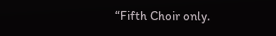“Fifth Choir only.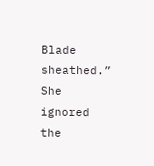Blade sheathed.” She ignored the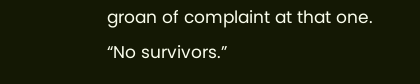groan of complaint at that one. “No survivors.”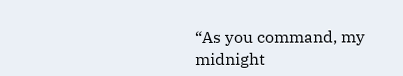“As you command, my midnight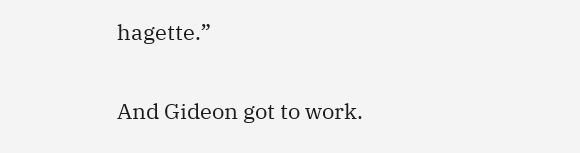hagette.”

And Gideon got to work.